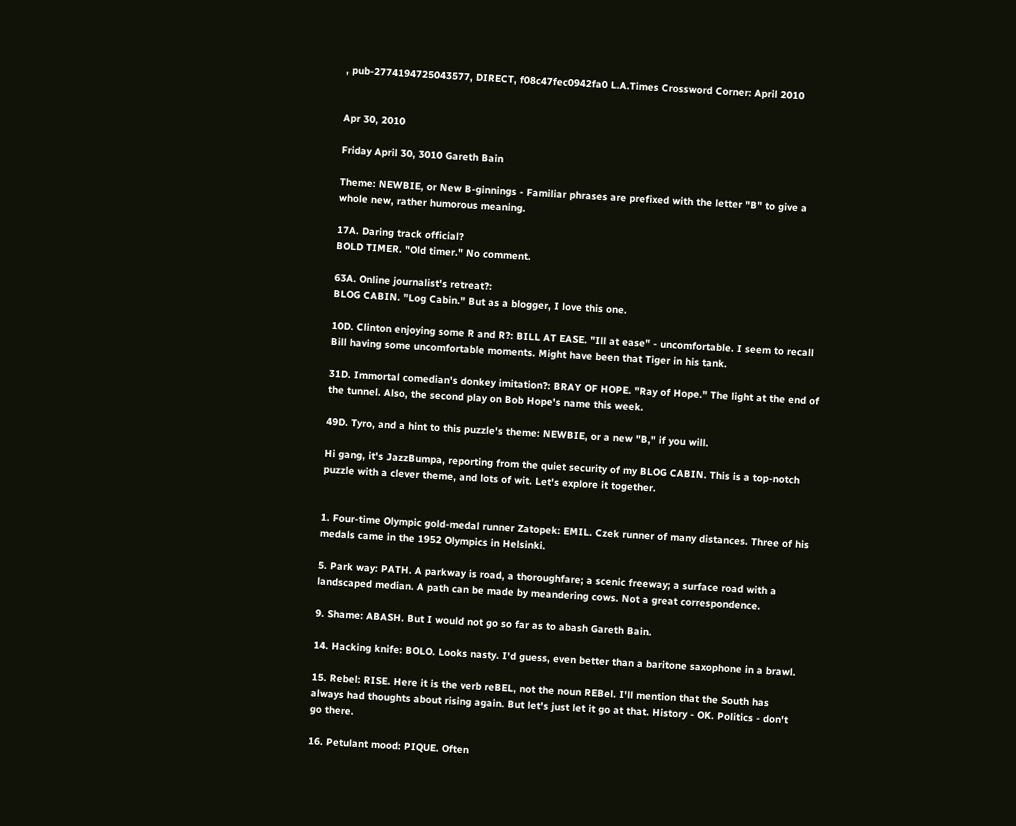, pub-2774194725043577, DIRECT, f08c47fec0942fa0 L.A.Times Crossword Corner: April 2010


Apr 30, 2010

Friday April 30, 3010 Gareth Bain

Theme: NEWBIE, or New B-ginnings - Familiar phrases are prefixed with the letter "B" to give a whole new, rather humorous meaning.

17A. Daring track official?
BOLD TIMER. "Old timer." No comment.

63A. Online journalist's retreat?:
BLOG CABIN. "Log Cabin." But as a blogger, I love this one.

10D. Clinton enjoying some R and R?: BILL AT EASE. "Ill at ease" - uncomfortable. I seem to recall Bill having some uncomfortable moments. Might have been that Tiger in his tank.

31D. Immortal comedian's donkey imitation?: BRAY OF HOPE. "Ray of Hope." The light at the end of the tunnel. Also, the second play on Bob Hope's name this week.

49D. Tyro, and a hint to this puzzle's theme: NEWBIE, or a new "B," if you will.

Hi gang, it's JazzBumpa, reporting from the quiet security of my BLOG CABIN. This is a top-notch puzzle with a clever theme, and lots of wit. Let's explore it together.


1. Four-time Olympic gold-medal runner Zatopek: EMIL. Czek runner of many distances. Three of his medals came in the 1952 Olympics in Helsinki.

5. Park way: PATH. A parkway is road, a thoroughfare; a scenic freeway; a surface road with a landscaped median. A path can be made by meandering cows. Not a great correspondence.

9. Shame: ABASH. But I would not go so far as to abash Gareth Bain.

14. Hacking knife: BOLO. Looks nasty. I'd guess, even better than a baritone saxophone in a brawl.

15. Rebel: RISE. Here it is the verb reBEL, not the noun REBel. I'll mention that the South has always had thoughts about rising again. But let's just let it go at that. History - OK. Politics - don't go there.

16. Petulant mood: PIQUE. Often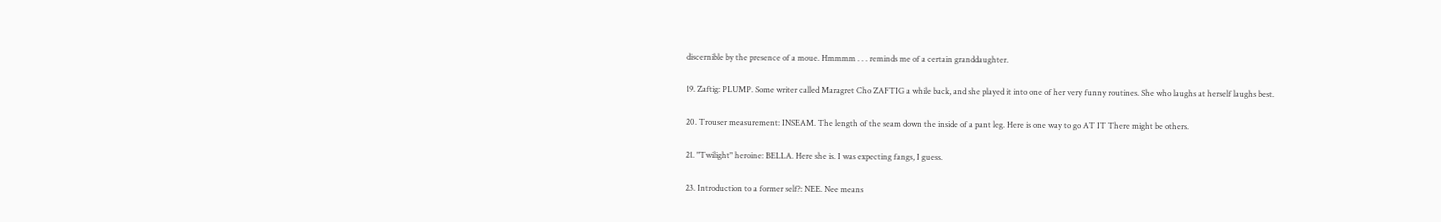discernible by the presence of a moue. Hmmmm . . . reminds me of a certain granddaughter.

19. Zaftig: PLUMP. Some writer called Maragret Cho ZAFTIG a while back, and she played it into one of her very funny routines. She who laughs at herself laughs best.

20. Trouser measurement: INSEAM. The length of the seam down the inside of a pant leg. Here is one way to go AT IT There might be others.

21. "Twilight" heroine: BELLA. Here she is. I was expecting fangs, I guess.

23. Introduction to a former self?: NEE. Nee means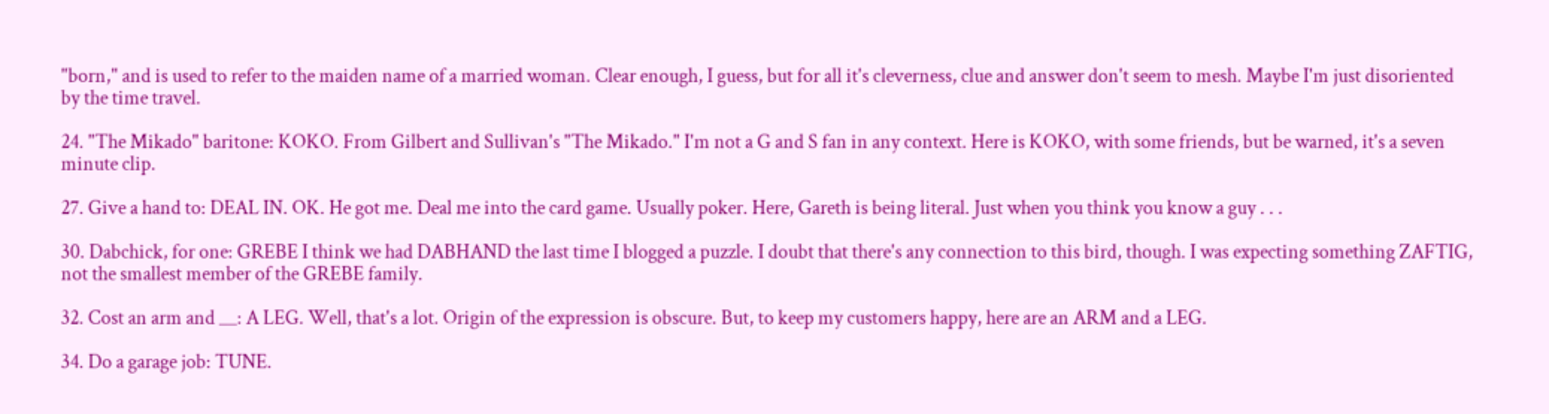"born," and is used to refer to the maiden name of a married woman. Clear enough, I guess, but for all it's cleverness, clue and answer don't seem to mesh. Maybe I'm just disoriented by the time travel.

24. "The Mikado" baritone: KOKO. From Gilbert and Sullivan's "The Mikado." I'm not a G and S fan in any context. Here is KOKO, with some friends, but be warned, it's a seven minute clip.

27. Give a hand to: DEAL IN. OK. He got me. Deal me into the card game. Usually poker. Here, Gareth is being literal. Just when you think you know a guy . . .

30. Dabchick, for one: GREBE I think we had DABHAND the last time I blogged a puzzle. I doubt that there's any connection to this bird, though. I was expecting something ZAFTIG, not the smallest member of the GREBE family.

32. Cost an arm and __: A LEG. Well, that's a lot. Origin of the expression is obscure. But, to keep my customers happy, here are an ARM and a LEG.

34. Do a garage job: TUNE.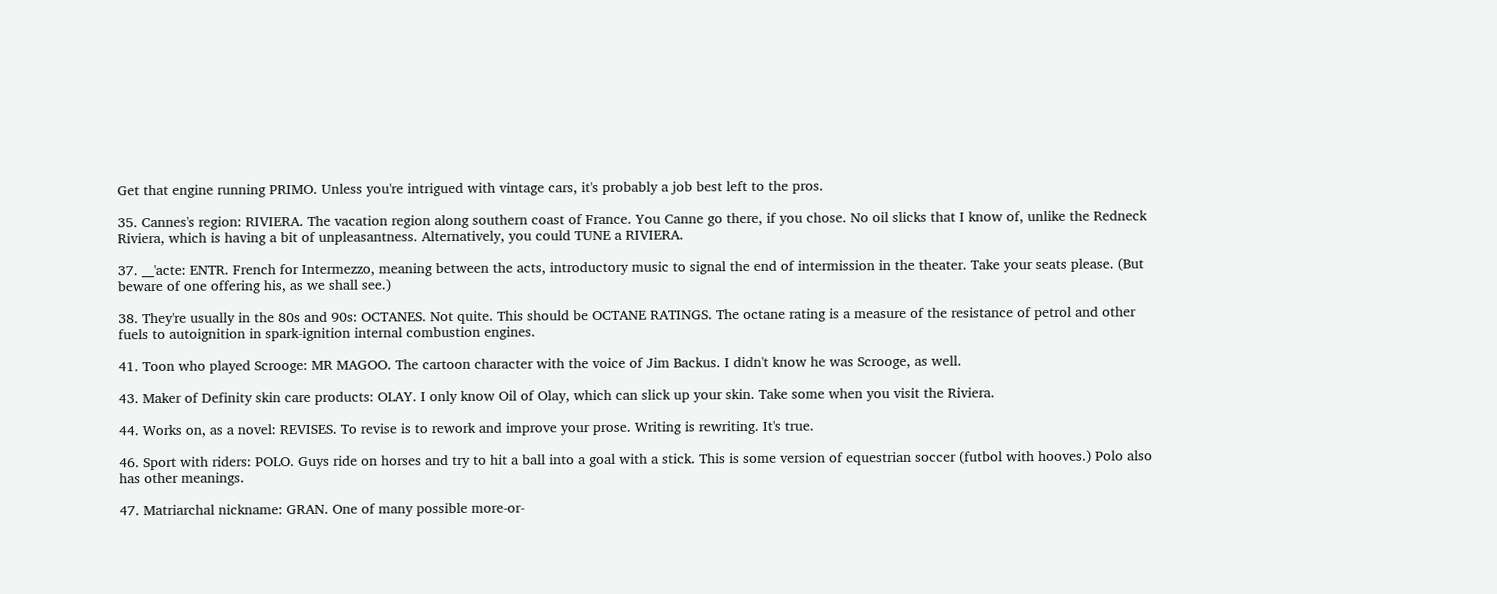Get that engine running PRIMO. Unless you're intrigued with vintage cars, it's probably a job best left to the pros.

35. Cannes's region: RIVIERA. The vacation region along southern coast of France. You Canne go there, if you chose. No oil slicks that I know of, unlike the Redneck Riviera, which is having a bit of unpleasantness. Alternatively, you could TUNE a RIVIERA.

37. __'acte: ENTR. French for Intermezzo, meaning between the acts, introductory music to signal the end of intermission in the theater. Take your seats please. (But beware of one offering his, as we shall see.)

38. They're usually in the 80s and 90s: OCTANES. Not quite. This should be OCTANE RATINGS. The octane rating is a measure of the resistance of petrol and other fuels to autoignition in spark-ignition internal combustion engines.

41. Toon who played Scrooge: MR MAGOO. The cartoon character with the voice of Jim Backus. I didn't know he was Scrooge, as well.

43. Maker of Definity skin care products: OLAY. I only know Oil of Olay, which can slick up your skin. Take some when you visit the Riviera.

44. Works on, as a novel: REVISES. To revise is to rework and improve your prose. Writing is rewriting. It's true.

46. Sport with riders: POLO. Guys ride on horses and try to hit a ball into a goal with a stick. This is some version of equestrian soccer (futbol with hooves.) Polo also has other meanings.

47. Matriarchal nickname: GRAN. One of many possible more-or-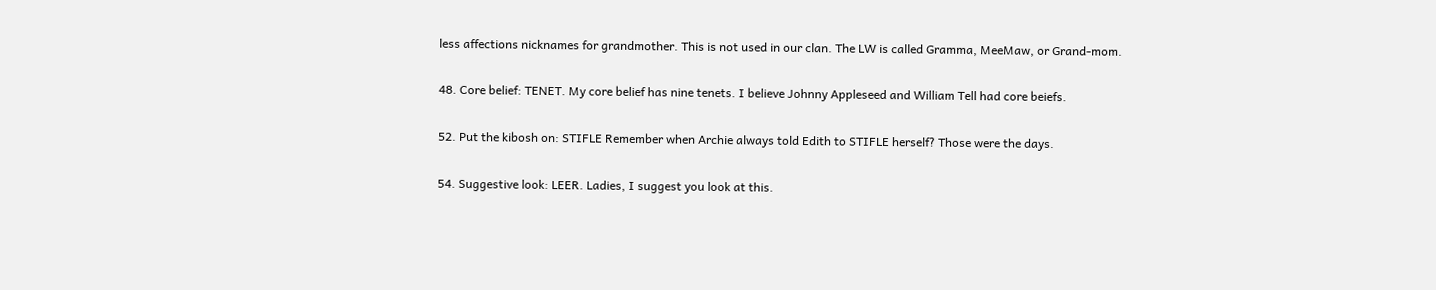less affections nicknames for grandmother. This is not used in our clan. The LW is called Gramma, MeeMaw, or Grand-mom.

48. Core belief: TENET. My core belief has nine tenets. I believe Johnny Appleseed and William Tell had core beiefs.

52. Put the kibosh on: STIFLE Remember when Archie always told Edith to STIFLE herself? Those were the days.

54. Suggestive look: LEER. Ladies, I suggest you look at this.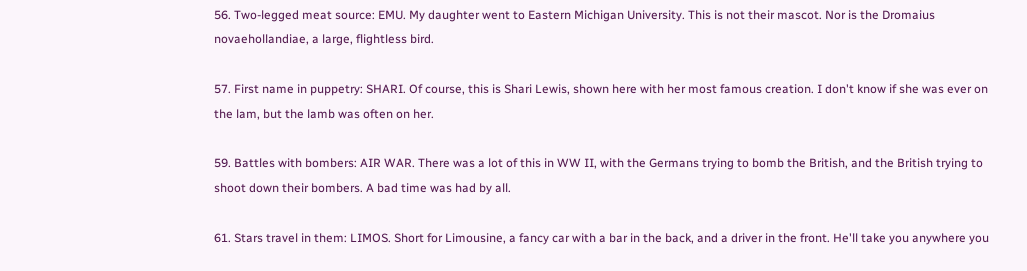56. Two-legged meat source: EMU. My daughter went to Eastern Michigan University. This is not their mascot. Nor is the Dromaius novaehollandiae, a large, flightless bird.

57. First name in puppetry: SHARI. Of course, this is Shari Lewis, shown here with her most famous creation. I don't know if she was ever on the lam, but the lamb was often on her.

59. Battles with bombers: AIR WAR. There was a lot of this in WW II, with the Germans trying to bomb the British, and the British trying to shoot down their bombers. A bad time was had by all.

61. Stars travel in them: LIMOS. Short for Limousine, a fancy car with a bar in the back, and a driver in the front. He'll take you anywhere you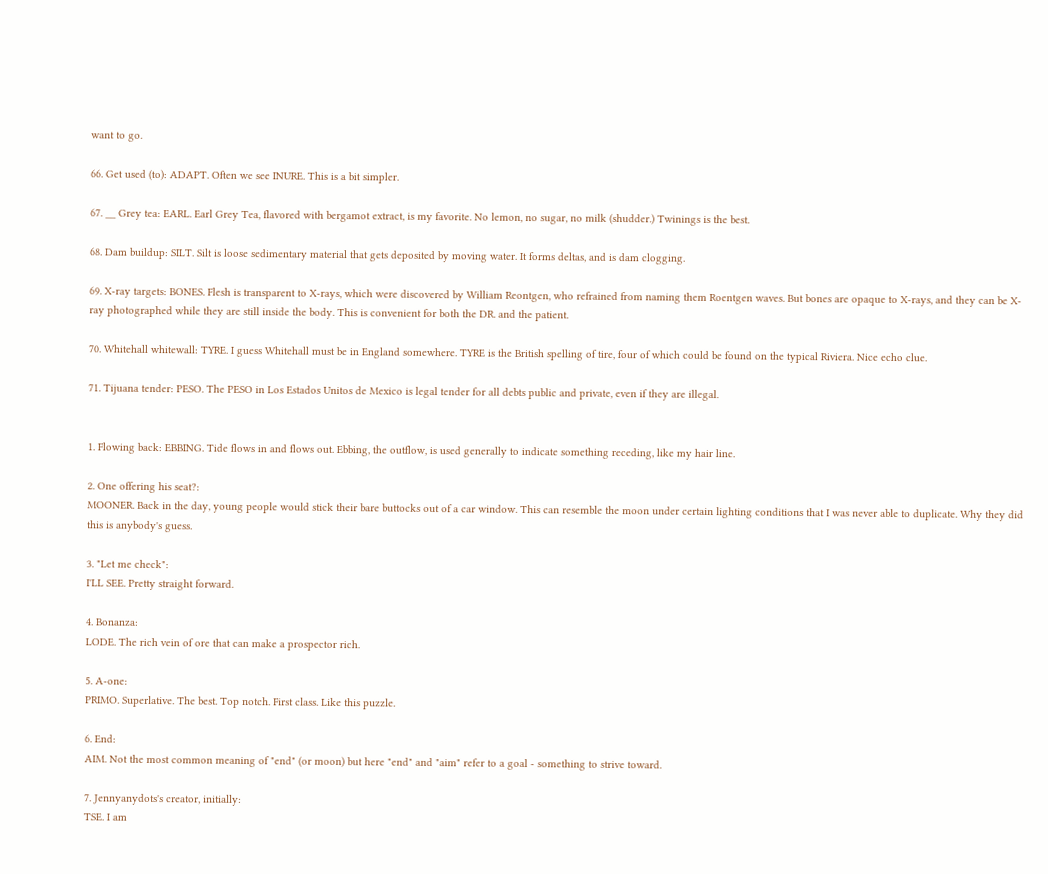want to go.

66. Get used (to): ADAPT. Often we see INURE. This is a bit simpler.

67. __ Grey tea: EARL. Earl Grey Tea, flavored with bergamot extract, is my favorite. No lemon, no sugar, no milk (shudder.) Twinings is the best.

68. Dam buildup: SILT. Silt is loose sedimentary material that gets deposited by moving water. It forms deltas, and is dam clogging.

69. X-ray targets: BONES. Flesh is transparent to X-rays, which were discovered by William Reontgen, who refrained from naming them Roentgen waves. But bones are opaque to X-rays, and they can be X-ray photographed while they are still inside the body. This is convenient for both the DR. and the patient.

70. Whitehall whitewall: TYRE. I guess Whitehall must be in England somewhere. TYRE is the British spelling of tire, four of which could be found on the typical Riviera. Nice echo clue.

71. Tijuana tender: PESO. The PESO in Los Estados Unitos de Mexico is legal tender for all debts public and private, even if they are illegal.


1. Flowing back: EBBING. Tide flows in and flows out. Ebbing, the outflow, is used generally to indicate something receding, like my hair line.

2. One offering his seat?:
MOONER. Back in the day, young people would stick their bare buttocks out of a car window. This can resemble the moon under certain lighting conditions that I was never able to duplicate. Why they did this is anybody's guess.

3. "Let me check":
I'LL SEE. Pretty straight forward.

4. Bonanza:
LODE. The rich vein of ore that can make a prospector rich.

5. A-one:
PRIMO. Superlative. The best. Top notch. First class. Like this puzzle.

6. End:
AIM. Not the most common meaning of "end" (or moon) but here "end" and "aim" refer to a goal - something to strive toward.

7. Jennyanydots's creator, initially:
TSE. I am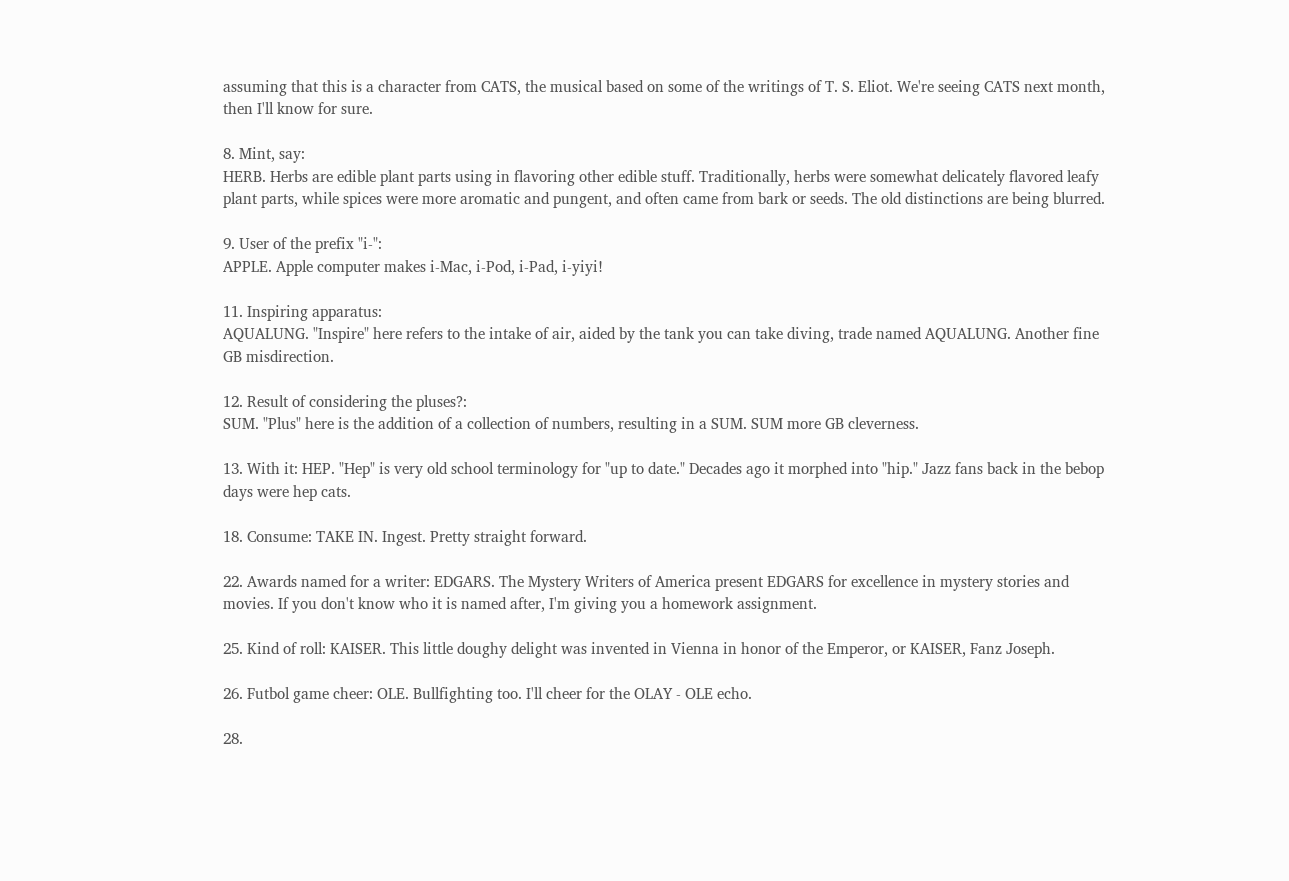assuming that this is a character from CATS, the musical based on some of the writings of T. S. Eliot. We're seeing CATS next month, then I'll know for sure.

8. Mint, say:
HERB. Herbs are edible plant parts using in flavoring other edible stuff. Traditionally, herbs were somewhat delicately flavored leafy plant parts, while spices were more aromatic and pungent, and often came from bark or seeds. The old distinctions are being blurred.

9. User of the prefix "i-":
APPLE. Apple computer makes i-Mac, i-Pod, i-Pad, i-yiyi!

11. Inspiring apparatus:
AQUALUNG. "Inspire" here refers to the intake of air, aided by the tank you can take diving, trade named AQUALUNG. Another fine GB misdirection.

12. Result of considering the pluses?:
SUM. "Plus" here is the addition of a collection of numbers, resulting in a SUM. SUM more GB cleverness.

13. With it: HEP. "Hep" is very old school terminology for "up to date." Decades ago it morphed into "hip." Jazz fans back in the bebop days were hep cats.

18. Consume: TAKE IN. Ingest. Pretty straight forward.

22. Awards named for a writer: EDGARS. The Mystery Writers of America present EDGARS for excellence in mystery stories and movies. If you don't know who it is named after, I'm giving you a homework assignment.

25. Kind of roll: KAISER. This little doughy delight was invented in Vienna in honor of the Emperor, or KAISER, Fanz Joseph.

26. Futbol game cheer: OLE. Bullfighting too. I'll cheer for the OLAY - OLE echo.

28.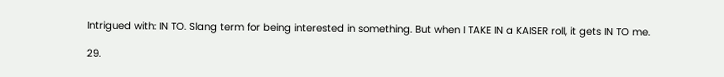Intrigued with: IN TO. Slang term for being interested in something. But when I TAKE IN a KAISER roll, it gets IN TO me.

29.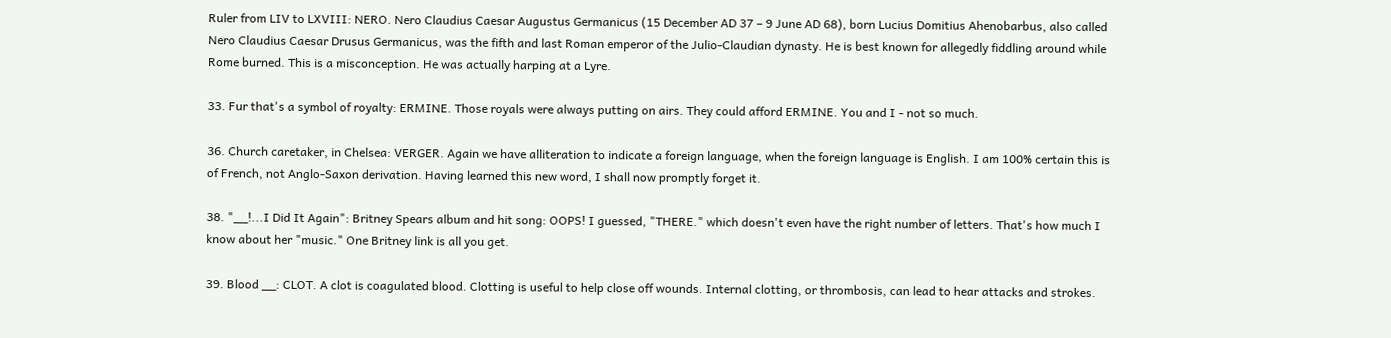Ruler from LIV to LXVIII: NERO. Nero Claudius Caesar Augustus Germanicus (15 December AD 37 – 9 June AD 68), born Lucius Domitius Ahenobarbus, also called Nero Claudius Caesar Drusus Germanicus, was the fifth and last Roman emperor of the Julio-Claudian dynasty. He is best known for allegedly fiddling around while Rome burned. This is a misconception. He was actually harping at a Lyre.

33. Fur that's a symbol of royalty: ERMINE. Those royals were always putting on airs. They could afford ERMINE. You and I - not so much.

36. Church caretaker, in Chelsea: VERGER. Again we have alliteration to indicate a foreign language, when the foreign language is English. I am 100% certain this is of French, not Anglo-Saxon derivation. Having learned this new word, I shall now promptly forget it.

38. "__!...I Did It Again": Britney Spears album and hit song: OOPS! I guessed, "THERE." which doesn't even have the right number of letters. That's how much I know about her "music." One Britney link is all you get.

39. Blood __: CLOT. A clot is coagulated blood. Clotting is useful to help close off wounds. Internal clotting, or thrombosis, can lead to hear attacks and strokes.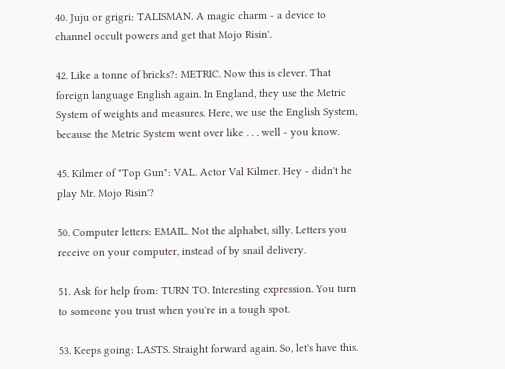40. Juju or grigri: TALISMAN. A magic charm - a device to channel occult powers and get that Mojo Risin'.

42. Like a tonne of bricks?: METRIC. Now this is clever. That foreign language English again. In England, they use the Metric System of weights and measures. Here, we use the English System, because the Metric System went over like . . . well - you know.

45. Kilmer of "Top Gun": VAL. Actor Val Kilmer. Hey - didn't he play Mr. Mojo Risin'?

50. Computer letters: EMAIL. Not the alphabet, silly. Letters you receive on your computer, instead of by snail delivery.

51. Ask for help from: TURN TO. Interesting expression. You turn to someone you trust when you're in a tough spot.

53. Keeps going: LASTS. Straight forward again. So, let's have this.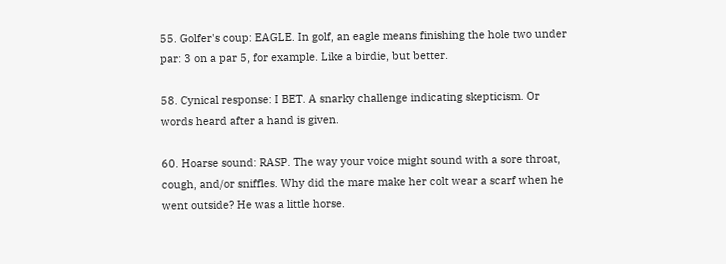55. Golfer's coup: EAGLE. In golf, an eagle means finishing the hole two under par: 3 on a par 5, for example. Like a birdie, but better.

58. Cynical response: I BET. A snarky challenge indicating skepticism. Or words heard after a hand is given.

60. Hoarse sound: RASP. The way your voice might sound with a sore throat, cough, and/or sniffles. Why did the mare make her colt wear a scarf when he went outside? He was a little horse.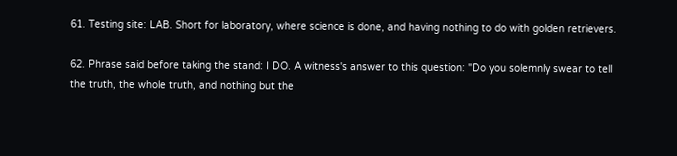61. Testing site: LAB. Short for laboratory, where science is done, and having nothing to do with golden retrievers.

62. Phrase said before taking the stand: I DO. A witness's answer to this question: "Do you solemnly swear to tell the truth, the whole truth, and nothing but the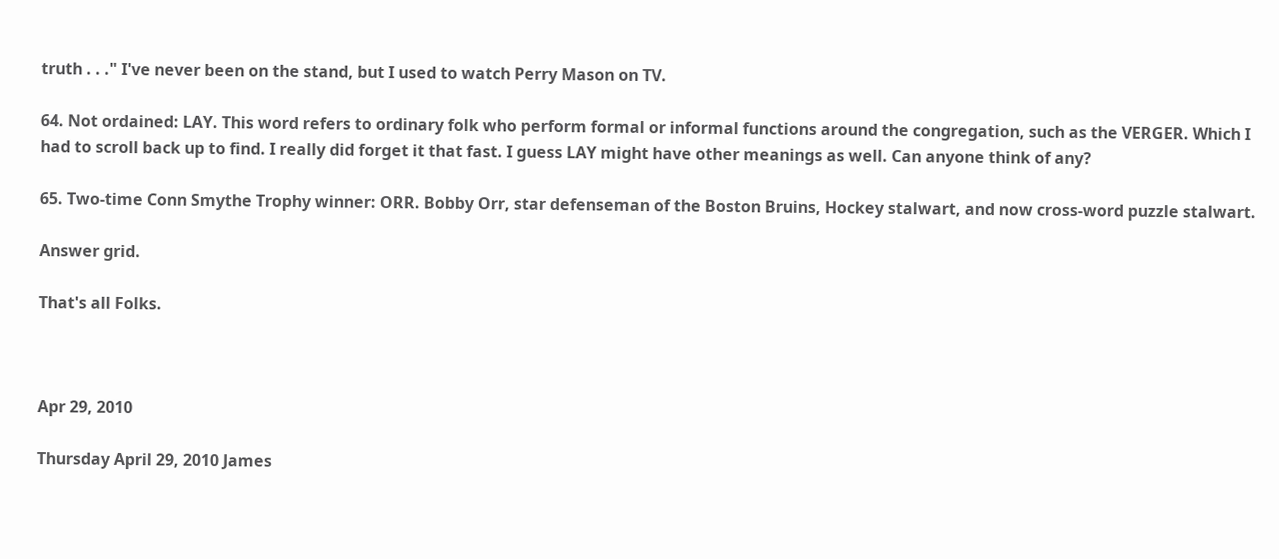truth . . ." I've never been on the stand, but I used to watch Perry Mason on TV.

64. Not ordained: LAY. This word refers to ordinary folk who perform formal or informal functions around the congregation, such as the VERGER. Which I had to scroll back up to find. I really did forget it that fast. I guess LAY might have other meanings as well. Can anyone think of any?

65. Two-time Conn Smythe Trophy winner: ORR. Bobby Orr, star defenseman of the Boston Bruins, Hockey stalwart, and now cross-word puzzle stalwart.

Answer grid.

That's all Folks.



Apr 29, 2010

Thursday April 29, 2010 James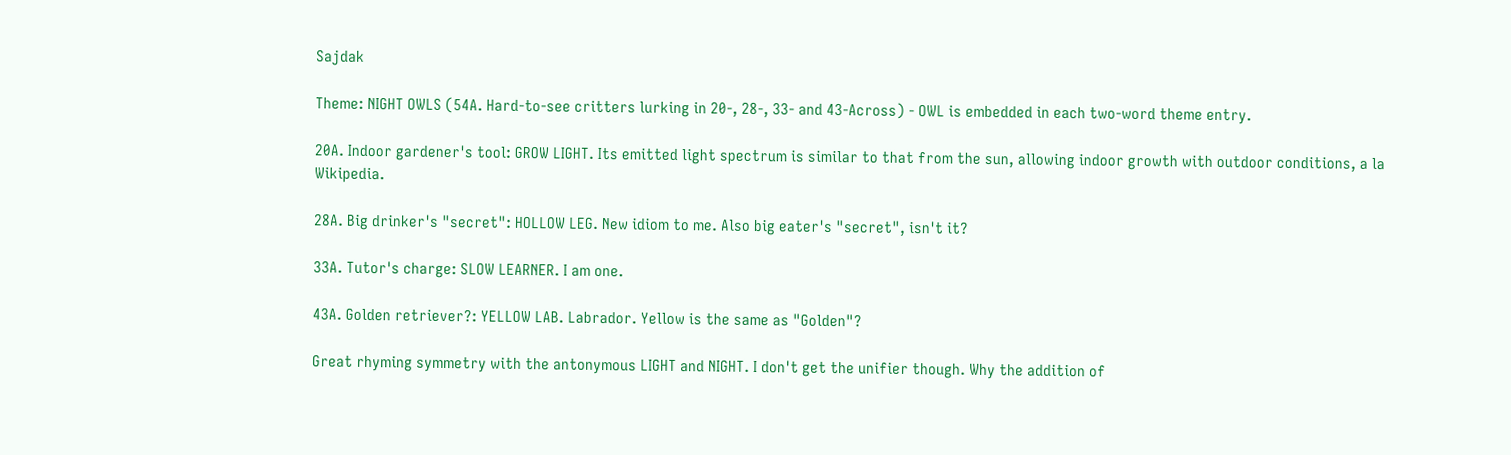Sajdak

Theme: NIGHT OWLS (54A. Hard-to-see critters lurking in 20-, 28-, 33- and 43-Across) - OWL is embedded in each two-word theme entry.

20A. Indoor gardener's tool: GROW LIGHT. Its emitted light spectrum is similar to that from the sun, allowing indoor growth with outdoor conditions, a la Wikipedia.

28A. Big drinker's "secret": HOLLOW LEG. New idiom to me. Also big eater's "secret", isn't it?

33A. Tutor's charge: SLOW LEARNER. I am one.

43A. Golden retriever?: YELLOW LAB. Labrador. Yellow is the same as "Golden"?

Great rhyming symmetry with the antonymous LIGHT and NIGHT. I don't get the unifier though. Why the addition of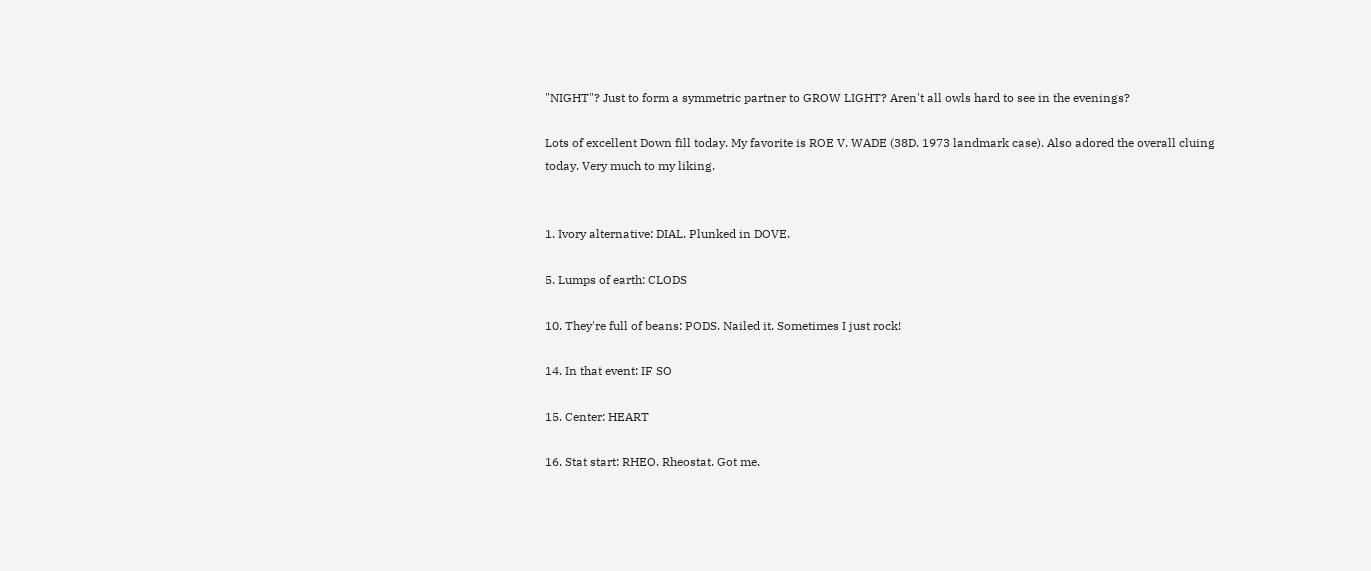"NIGHT"? Just to form a symmetric partner to GROW LIGHT? Aren't all owls hard to see in the evenings?

Lots of excellent Down fill today. My favorite is ROE V. WADE (38D. 1973 landmark case). Also adored the overall cluing today. Very much to my liking.


1. Ivory alternative: DIAL. Plunked in DOVE.

5. Lumps of earth: CLODS

10. They're full of beans: PODS. Nailed it. Sometimes I just rock!

14. In that event: IF SO

15. Center: HEART

16. Stat start: RHEO. Rheostat. Got me.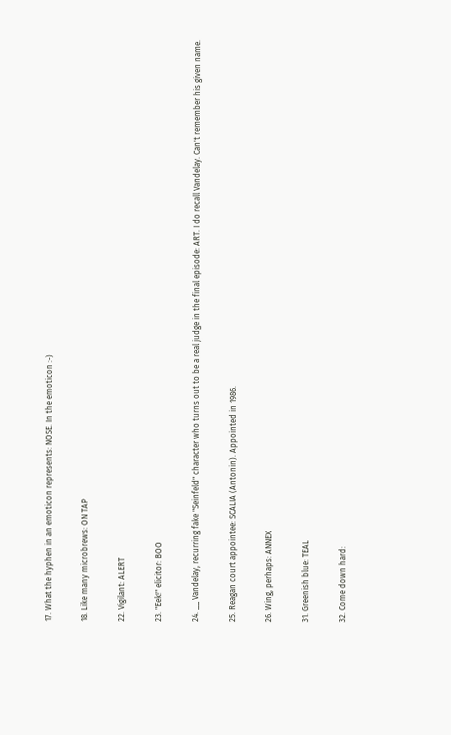17. What the hyphen in an emoticon represents: NOSE. In the emoticon :-)

18. Like many microbrews: ON TAP

22. Vigilant: ALERT

23. "Eek!" elicitor: BOO

24. __ Vandelay, recurring fake "Seinfeld" character who turns out to be a real judge in the final episode: ART. I do recall Vandelay. Can't remember his given name.

25. Reagan court appointee: SCALIA (Antonin). Appointed in 1986.

26. Wing, perhaps: ANNEX

31. Greenish blue: TEAL

32. Come down hard: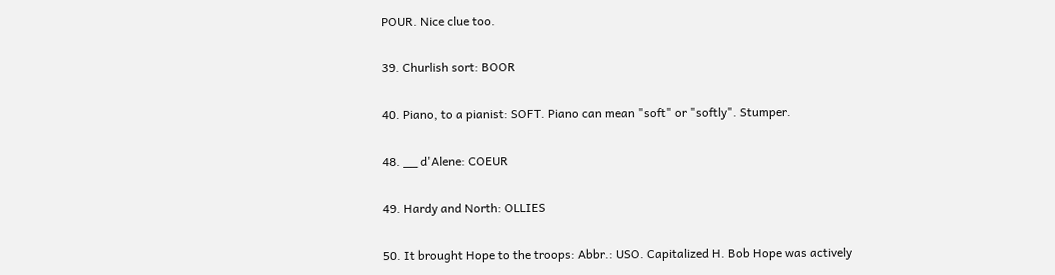POUR. Nice clue too.

39. Churlish sort: BOOR

40. Piano, to a pianist: SOFT. Piano can mean "soft" or "softly". Stumper.

48. __ d'Alene: COEUR

49. Hardy and North: OLLIES

50. It brought Hope to the troops: Abbr.: USO. Capitalized H. Bob Hope was actively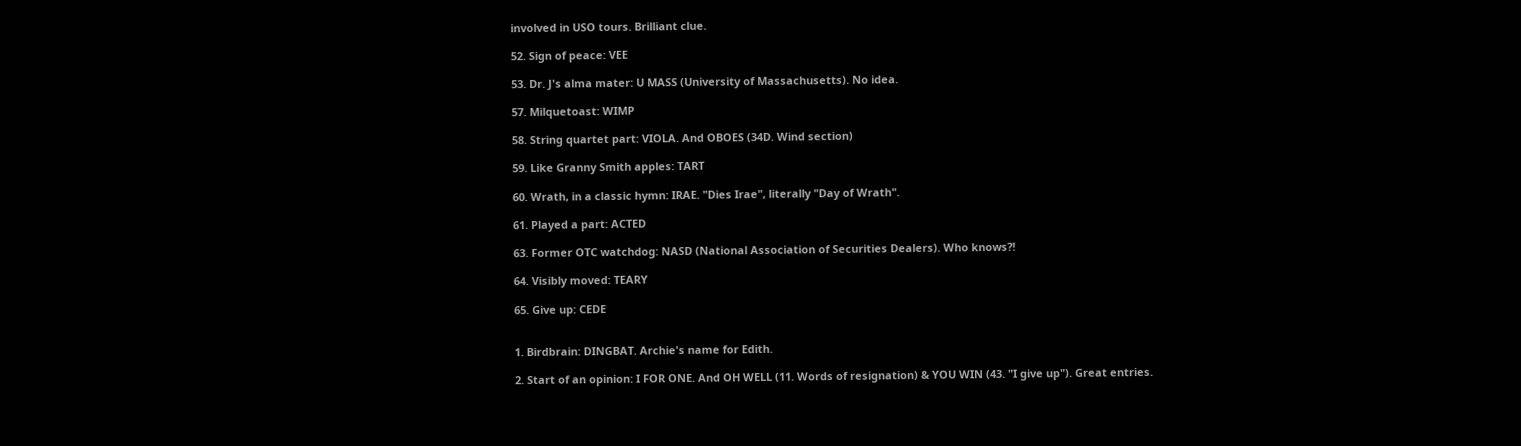involved in USO tours. Brilliant clue.

52. Sign of peace: VEE

53. Dr. J's alma mater: U MASS (University of Massachusetts). No idea.

57. Milquetoast: WIMP

58. String quartet part: VIOLA. And OBOES (34D. Wind section)

59. Like Granny Smith apples: TART

60. Wrath, in a classic hymn: IRAE. "Dies Irae", literally "Day of Wrath".

61. Played a part: ACTED

63. Former OTC watchdog: NASD (National Association of Securities Dealers). Who knows?!

64. Visibly moved: TEARY

65. Give up: CEDE


1. Birdbrain: DINGBAT. Archie's name for Edith.

2. Start of an opinion: I FOR ONE. And OH WELL (11. Words of resignation) & YOU WIN (43. "I give up"). Great entries.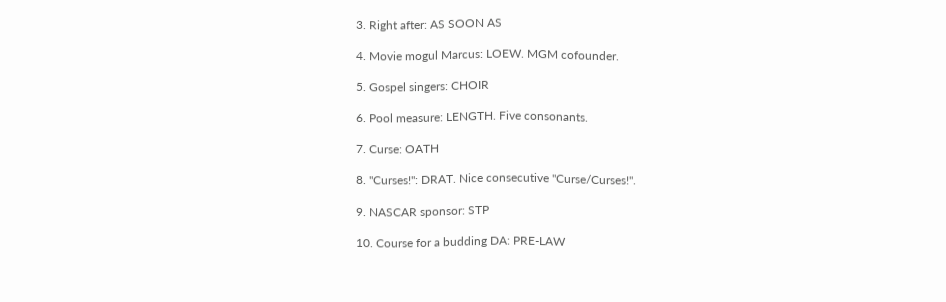3. Right after: AS SOON AS

4. Movie mogul Marcus: LOEW. MGM cofounder.

5. Gospel singers: CHOIR

6. Pool measure: LENGTH. Five consonants.

7. Curse: OATH

8. "Curses!": DRAT. Nice consecutive "Curse/Curses!".

9. NASCAR sponsor: STP

10. Course for a budding DA: PRE-LAW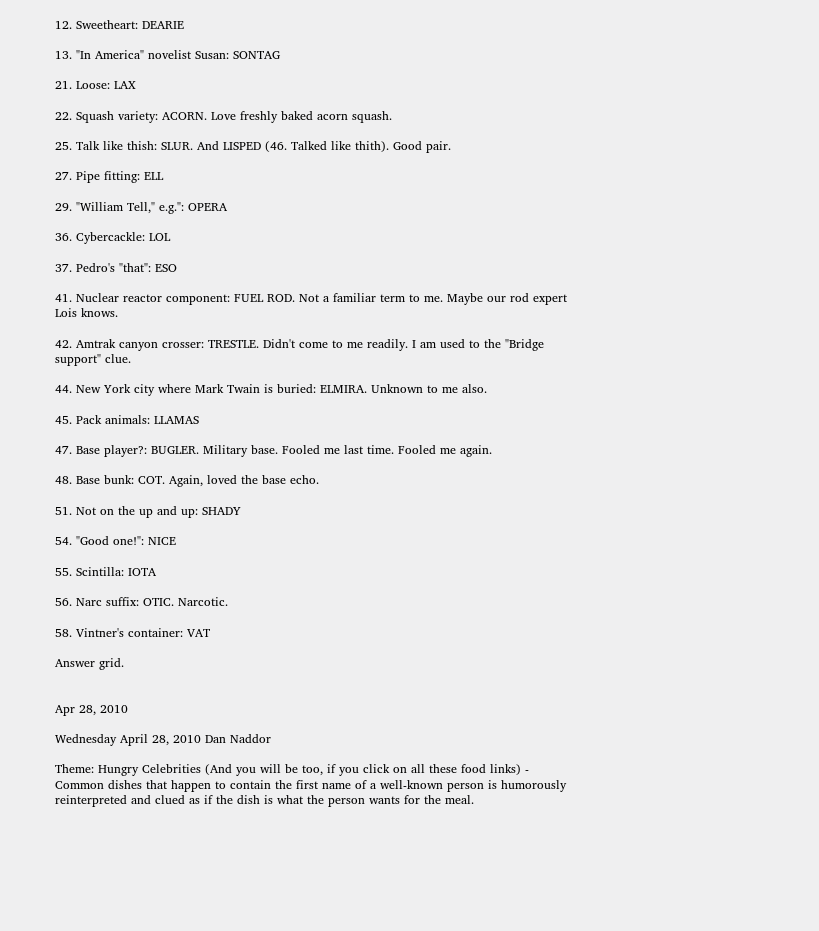12. Sweetheart: DEARIE

13. "In America" novelist Susan: SONTAG

21. Loose: LAX

22. Squash variety: ACORN. Love freshly baked acorn squash.

25. Talk like thish: SLUR. And LISPED (46. Talked like thith). Good pair.

27. Pipe fitting: ELL

29. "William Tell," e.g.": OPERA

36. Cybercackle: LOL

37. Pedro's "that": ESO

41. Nuclear reactor component: FUEL ROD. Not a familiar term to me. Maybe our rod expert Lois knows.

42. Amtrak canyon crosser: TRESTLE. Didn't come to me readily. I am used to the "Bridge support" clue.

44. New York city where Mark Twain is buried: ELMIRA. Unknown to me also.

45. Pack animals: LLAMAS

47. Base player?: BUGLER. Military base. Fooled me last time. Fooled me again.

48. Base bunk: COT. Again, loved the base echo.

51. Not on the up and up: SHADY

54. "Good one!": NICE

55. Scintilla: IOTA

56. Narc suffix: OTIC. Narcotic.

58. Vintner's container: VAT

Answer grid.


Apr 28, 2010

Wednesday April 28, 2010 Dan Naddor

Theme: Hungry Celebrities (And you will be too, if you click on all these food links) - Common dishes that happen to contain the first name of a well-known person is humorously reinterpreted and clued as if the dish is what the person wants for the meal.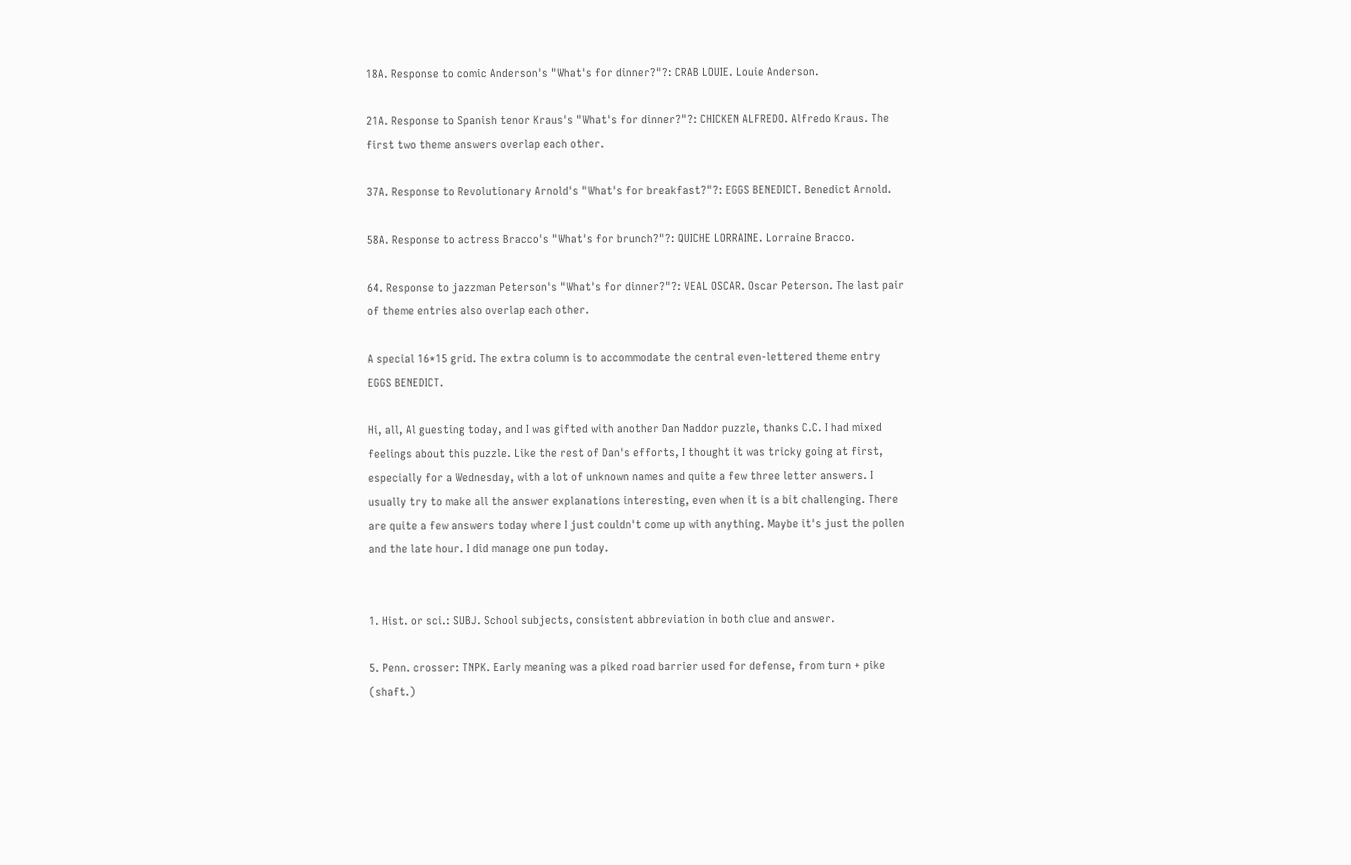18A. Response to comic Anderson's "What's for dinner?"?: CRAB LOUIE. Louie Anderson.

21A. Response to Spanish tenor Kraus's "What's for dinner?"?: CHICKEN ALFREDO. Alfredo Kraus. The first two theme answers overlap each other.

37A. Response to Revolutionary Arnold's "What's for breakfast?"?: EGGS BENEDICT. Benedict Arnold.

58A. Response to actress Bracco's "What's for brunch?"?: QUICHE LORRAINE. Lorraine Bracco.

64. Response to jazzman Peterson's "What's for dinner?"?: VEAL OSCAR. Oscar Peterson. The last pair of theme entries also overlap each other.

A special 16*15 grid. The extra column is to accommodate the central even-lettered theme entry EGGS BENEDICT.

Hi, all, Al guesting today, and I was gifted with another Dan Naddor puzzle, thanks C.C. I had mixed feelings about this puzzle. Like the rest of Dan's efforts, I thought it was tricky going at first, especially for a Wednesday, with a lot of unknown names and quite a few three letter answers. I usually try to make all the answer explanations interesting, even when it is a bit challenging. There are quite a few answers today where I just couldn't come up with anything. Maybe it's just the pollen and the late hour. I did manage one pun today.


1. Hist. or sci.: SUBJ. School subjects, consistent abbreviation in both clue and answer.

5. Penn. crosser: TNPK. Early meaning was a piked road barrier used for defense, from turn + pike (shaft.)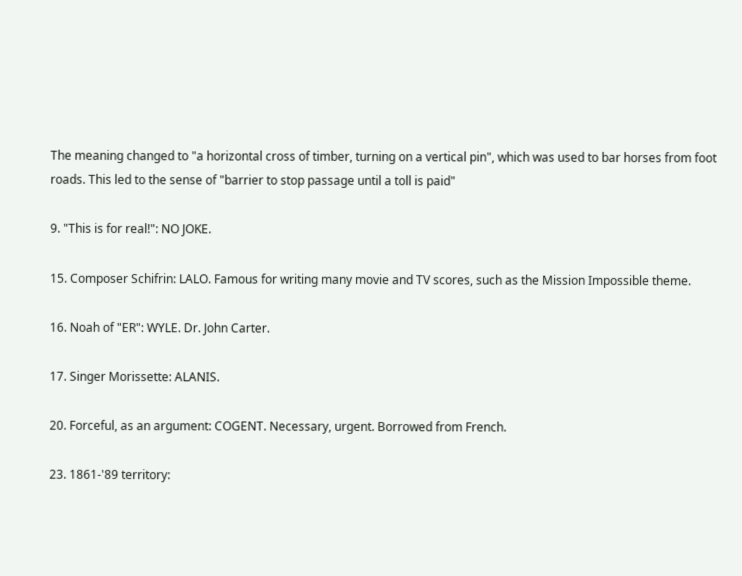The meaning changed to "a horizontal cross of timber, turning on a vertical pin", which was used to bar horses from foot roads. This led to the sense of "barrier to stop passage until a toll is paid"

9. "This is for real!": NO JOKE.

15. Composer Schifrin: LALO. Famous for writing many movie and TV scores, such as the Mission Impossible theme.

16. Noah of "ER": WYLE. Dr. John Carter.

17. Singer Morissette: ALANIS.

20. Forceful, as an argument: COGENT. Necessary, urgent. Borrowed from French.

23. 1861-'89 territory: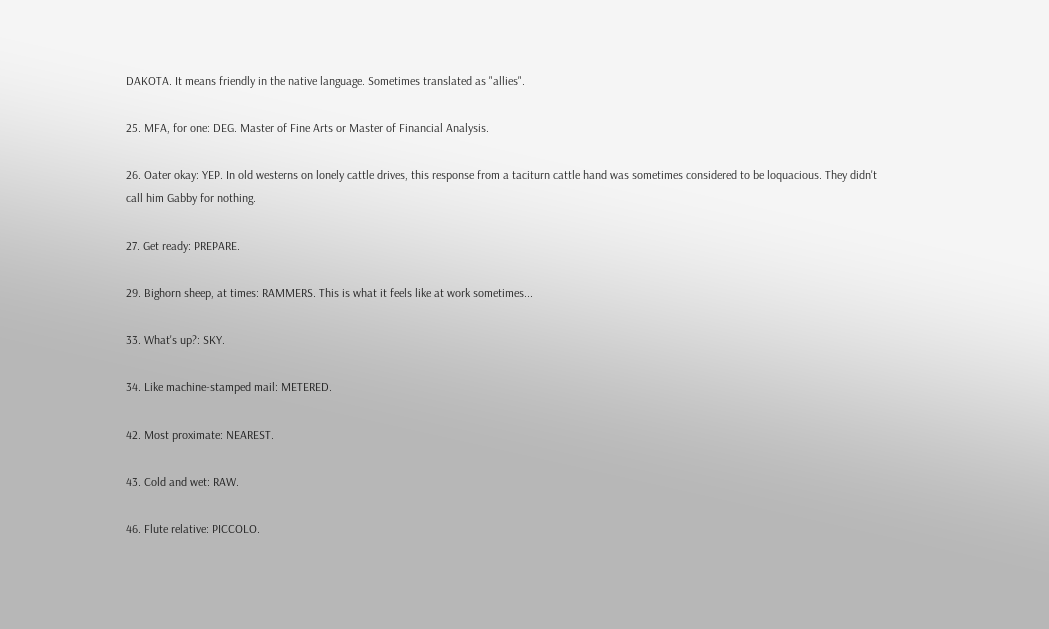DAKOTA. It means friendly in the native language. Sometimes translated as "allies".

25. MFA, for one: DEG. Master of Fine Arts or Master of Financial Analysis.

26. Oater okay: YEP. In old westerns on lonely cattle drives, this response from a taciturn cattle hand was sometimes considered to be loquacious. They didn't call him Gabby for nothing.

27. Get ready: PREPARE.

29. Bighorn sheep, at times: RAMMERS. This is what it feels like at work sometimes...

33. What's up?: SKY.

34. Like machine-stamped mail: METERED.

42. Most proximate: NEAREST.

43. Cold and wet: RAW.

46. Flute relative: PICCOLO.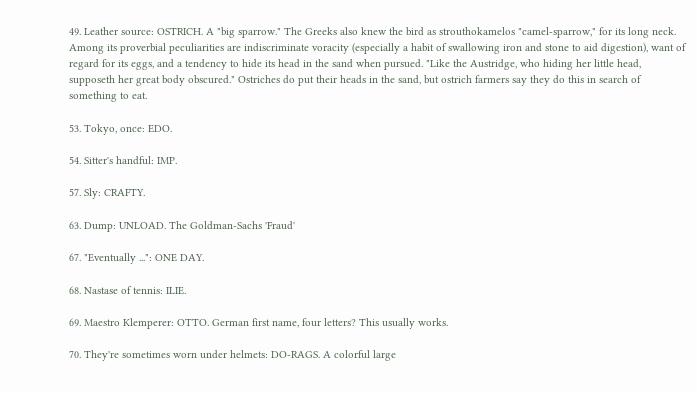49. Leather source: OSTRICH. A "big sparrow." The Greeks also knew the bird as strouthokamelos "camel-sparrow," for its long neck. Among its proverbial peculiarities are indiscriminate voracity (especially a habit of swallowing iron and stone to aid digestion), want of regard for its eggs, and a tendency to hide its head in the sand when pursued. "Like the Austridge, who hiding her little head, supposeth her great body obscured." Ostriches do put their heads in the sand, but ostrich farmers say they do this in search of something to eat.

53. Tokyo, once: EDO.

54. Sitter's handful: IMP.

57. Sly: CRAFTY.

63. Dump: UNLOAD. The Goldman-Sachs 'Fraud'

67. "Eventually ...": ONE DAY.

68. Nastase of tennis: ILIE.

69. Maestro Klemperer: OTTO. German first name, four letters? This usually works.

70. They're sometimes worn under helmets: DO-RAGS. A colorful large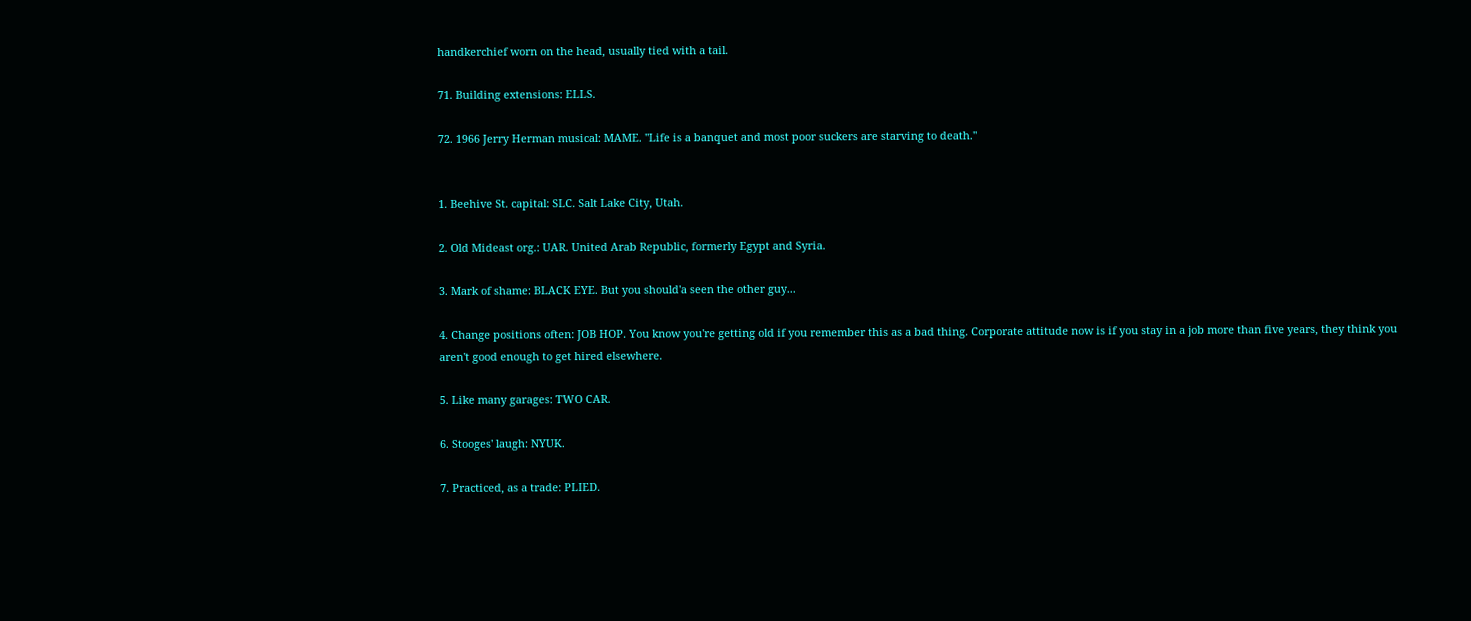handkerchief worn on the head, usually tied with a tail.

71. Building extensions: ELLS.

72. 1966 Jerry Herman musical: MAME. "Life is a banquet and most poor suckers are starving to death."


1. Beehive St. capital: SLC. Salt Lake City, Utah.

2. Old Mideast org.: UAR. United Arab Republic, formerly Egypt and Syria.

3. Mark of shame: BLACK EYE. But you should'a seen the other guy...

4. Change positions often: JOB HOP. You know you're getting old if you remember this as a bad thing. Corporate attitude now is if you stay in a job more than five years, they think you aren't good enough to get hired elsewhere.

5. Like many garages: TWO CAR.

6. Stooges' laugh: NYUK.

7. Practiced, as a trade: PLIED.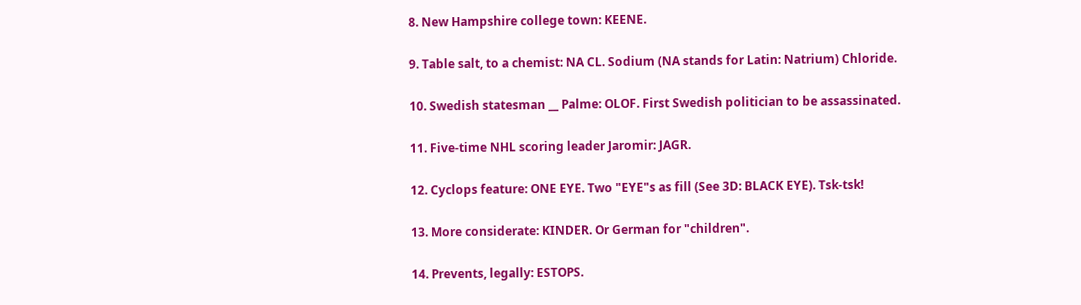8. New Hampshire college town: KEENE.

9. Table salt, to a chemist: NA CL. Sodium (NA stands for Latin: Natrium) Chloride.

10. Swedish statesman __ Palme: OLOF. First Swedish politician to be assassinated.

11. Five-time NHL scoring leader Jaromir: JAGR.

12. Cyclops feature: ONE EYE. Two "EYE"s as fill (See 3D: BLACK EYE). Tsk-tsk!

13. More considerate: KINDER. Or German for "children".

14. Prevents, legally: ESTOPS.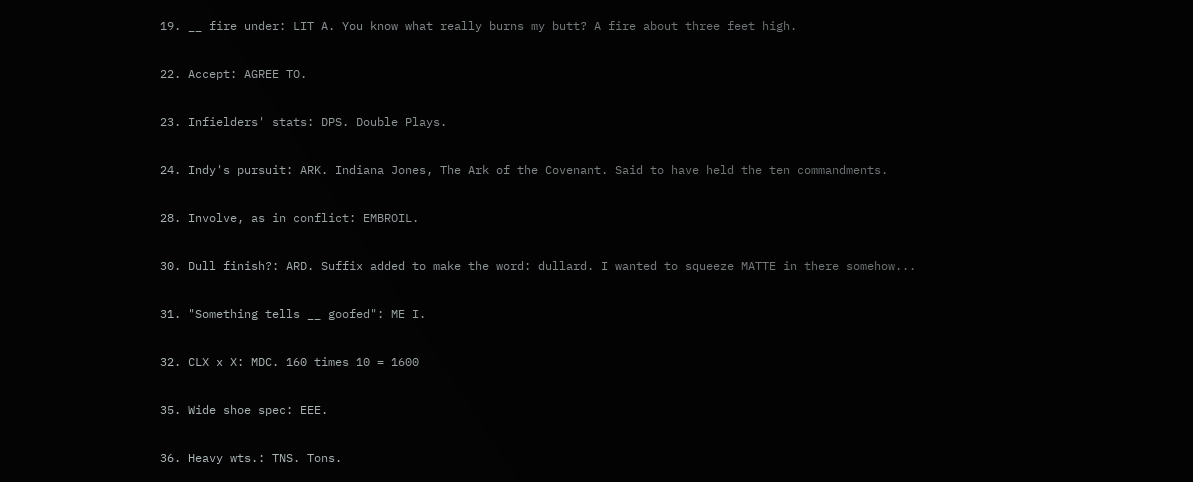19. __ fire under: LIT A. You know what really burns my butt? A fire about three feet high.

22. Accept: AGREE TO.

23. Infielders' stats: DPS. Double Plays.

24. Indy's pursuit: ARK. Indiana Jones, The Ark of the Covenant. Said to have held the ten commandments.

28. Involve, as in conflict: EMBROIL.

30. Dull finish?: ARD. Suffix added to make the word: dullard. I wanted to squeeze MATTE in there somehow...

31. "Something tells __ goofed": ME I.

32. CLX x X: MDC. 160 times 10 = 1600

35. Wide shoe spec: EEE.

36. Heavy wts.: TNS. Tons.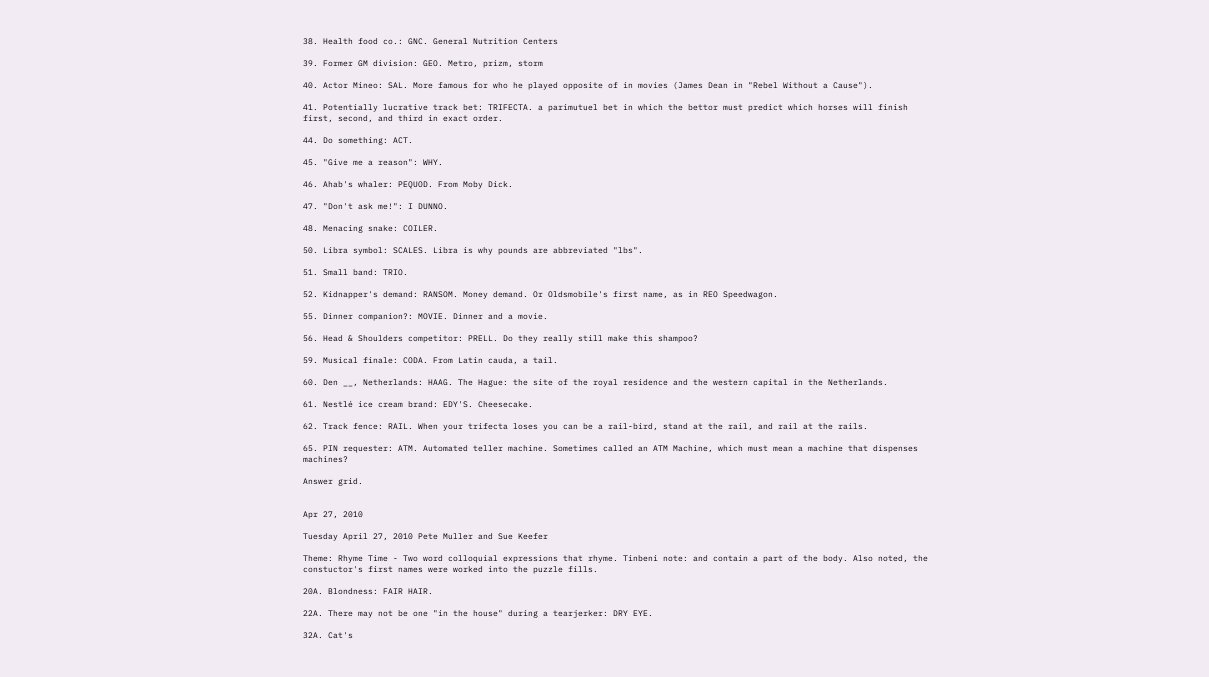38. Health food co.: GNC. General Nutrition Centers

39. Former GM division: GEO. Metro, prizm, storm

40. Actor Mineo: SAL. More famous for who he played opposite of in movies (James Dean in "Rebel Without a Cause").

41. Potentially lucrative track bet: TRIFECTA. a parimutuel bet in which the bettor must predict which horses will finish first, second, and third in exact order.

44. Do something: ACT.

45. "Give me a reason": WHY.

46. Ahab's whaler: PEQUOD. From Moby Dick.

47. "Don't ask me!": I DUNNO.

48. Menacing snake: COILER.

50. Libra symbol: SCALES. Libra is why pounds are abbreviated "lbs".

51. Small band: TRIO.

52. Kidnapper's demand: RANSOM. Money demand. Or Oldsmobile's first name, as in REO Speedwagon.

55. Dinner companion?: MOVIE. Dinner and a movie.

56. Head & Shoulders competitor: PRELL. Do they really still make this shampoo?

59. Musical finale: CODA. From Latin cauda, a tail.

60. Den __, Netherlands: HAAG. The Hague: the site of the royal residence and the western capital in the Netherlands.

61. Nestlé ice cream brand: EDY'S. Cheesecake.

62. Track fence: RAIL. When your trifecta loses you can be a rail-bird, stand at the rail, and rail at the rails.

65. PIN requester: ATM. Automated teller machine. Sometimes called an ATM Machine, which must mean a machine that dispenses machines?

Answer grid.


Apr 27, 2010

Tuesday April 27, 2010 Pete Muller and Sue Keefer

Theme: Rhyme Time - Two word colloquial expressions that rhyme. Tinbeni note: and contain a part of the body. Also noted, the constuctor's first names were worked into the puzzle fills.

20A. Blondness: FAIR HAIR.

22A. There may not be one "in the house" during a tearjerker: DRY EYE.

32A. Cat's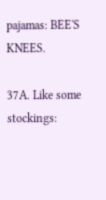pajamas: BEE'S KNEES.

37A. Like some stockings: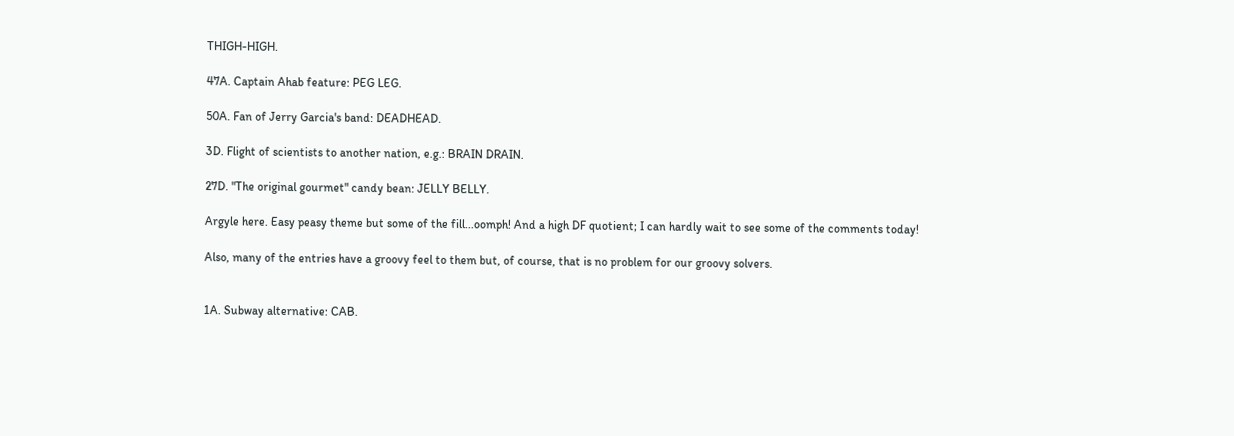THIGH-HIGH.

47A. Captain Ahab feature: PEG LEG.

50A. Fan of Jerry Garcia's band: DEADHEAD.

3D. Flight of scientists to another nation, e.g.: BRAIN DRAIN.

27D. "The original gourmet" candy bean: JELLY BELLY.

Argyle here. Easy peasy theme but some of the fill...oomph! And a high DF quotient; I can hardly wait to see some of the comments today!

Also, many of the entries have a groovy feel to them but, of course, that is no problem for our groovy solvers.


1A. Subway alternative: CAB.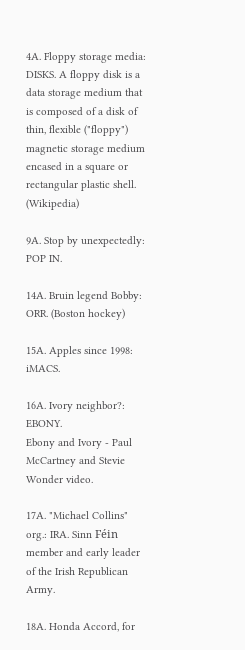4A. Floppy storage media: DISKS. A floppy disk is a data storage medium that is composed of a disk of thin, flexible ("floppy") magnetic storage medium encased in a square or rectangular plastic shell. (Wikipedia)

9A. Stop by unexpectedly: POP IN.

14A. Bruin legend Bobby: ORR. (Boston hockey)

15A. Apples since 1998: iMACS.

16A. Ivory neighbor?: EBONY.
Ebony and Ivory - Paul McCartney and Stevie Wonder video.

17A. "Michael Collins" org.: IRA. Sinn Féin member and early leader of the Irish Republican Army.

18A. Honda Accord, for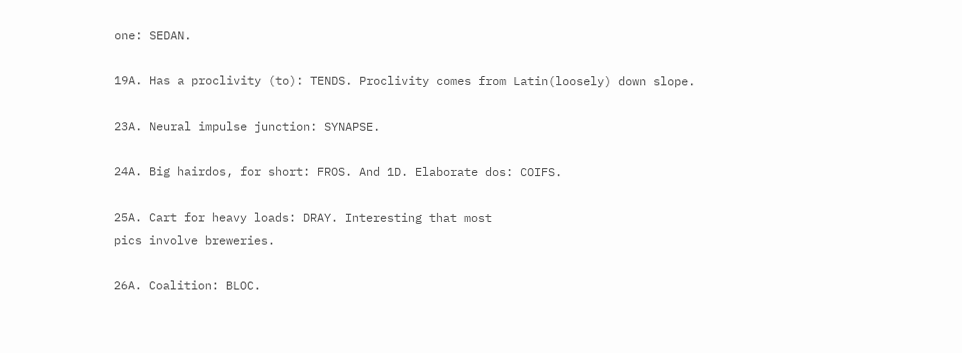one: SEDAN.

19A. Has a proclivity (to): TENDS. Proclivity comes from Latin(loosely) down slope.

23A. Neural impulse junction: SYNAPSE.

24A. Big hairdos, for short: FROS. And 1D. Elaborate dos: COIFS.

25A. Cart for heavy loads: DRAY. Interesting that most
pics involve breweries.

26A. Coalition: BLOC.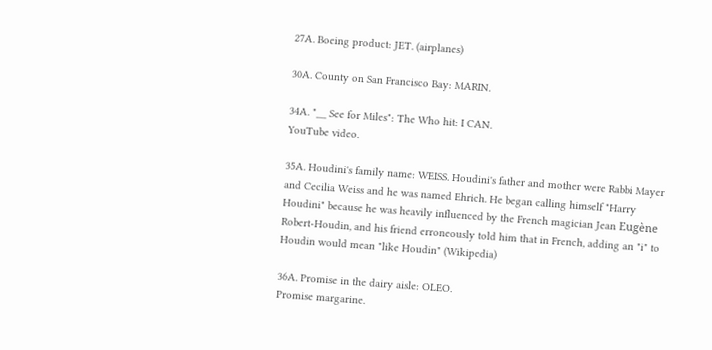27A. Boeing product: JET. (airplanes)

30A. County on San Francisco Bay: MARIN.

34A. "__ See for Miles": The Who hit: I CAN.
YouTube video.

35A. Houdini's family name: WEISS. Houdini's father and mother were Rabbi Mayer and Cecilia Weiss and he was named Ehrich. He began calling himself "Harry Houdini" because he was heavily influenced by the French magician Jean Eugène Robert-Houdin, and his friend erroneously told him that in French, adding an "i" to Houdin would mean "like Houdin" (Wikipedia)

36A. Promise in the dairy aisle: OLEO.
Promise margarine.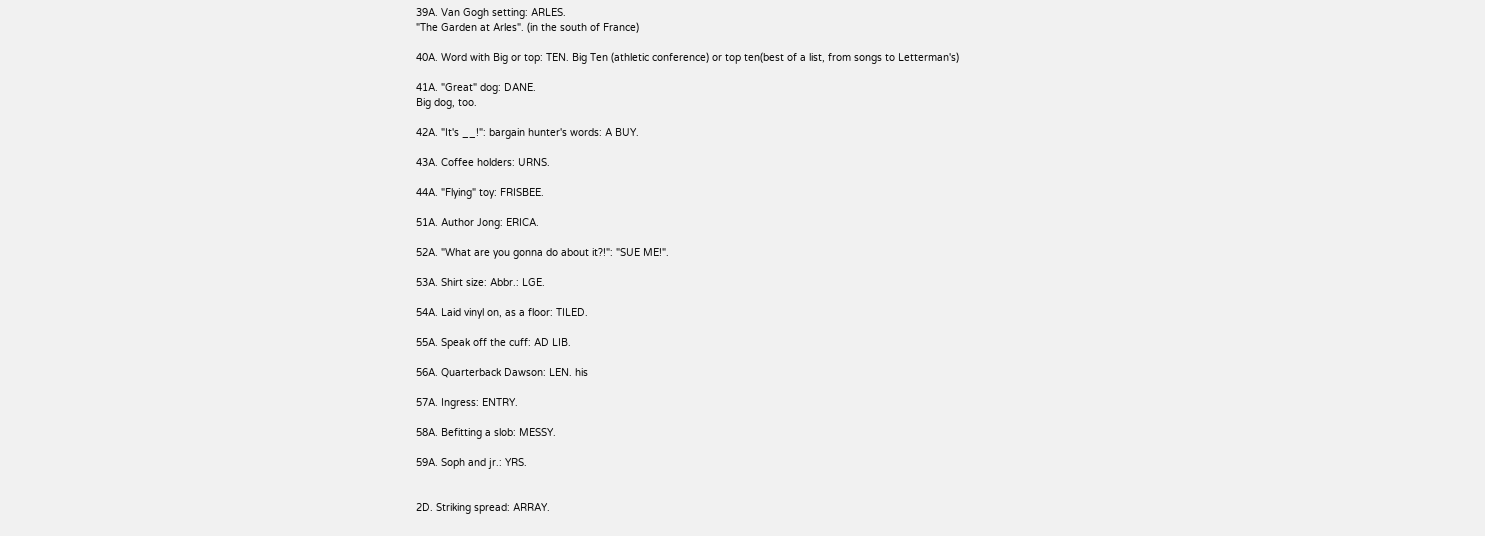39A. Van Gogh setting: ARLES.
"The Garden at Arles". (in the south of France)

40A. Word with Big or top: TEN. Big Ten (athletic conference) or top ten(best of a list, from songs to Letterman's)

41A. "Great" dog: DANE.
Big dog, too.

42A. "It's __!": bargain hunter's words: A BUY.

43A. Coffee holders: URNS.

44A. "Flying" toy: FRISBEE.

51A. Author Jong: ERICA.

52A. "What are you gonna do about it?!": "SUE ME!".

53A. Shirt size: Abbr.: LGE.

54A. Laid vinyl on, as a floor: TILED.

55A. Speak off the cuff: AD LIB.

56A. Quarterback Dawson: LEN. his

57A. Ingress: ENTRY.

58A. Befitting a slob: MESSY.

59A. Soph and jr.: YRS.


2D. Striking spread: ARRAY.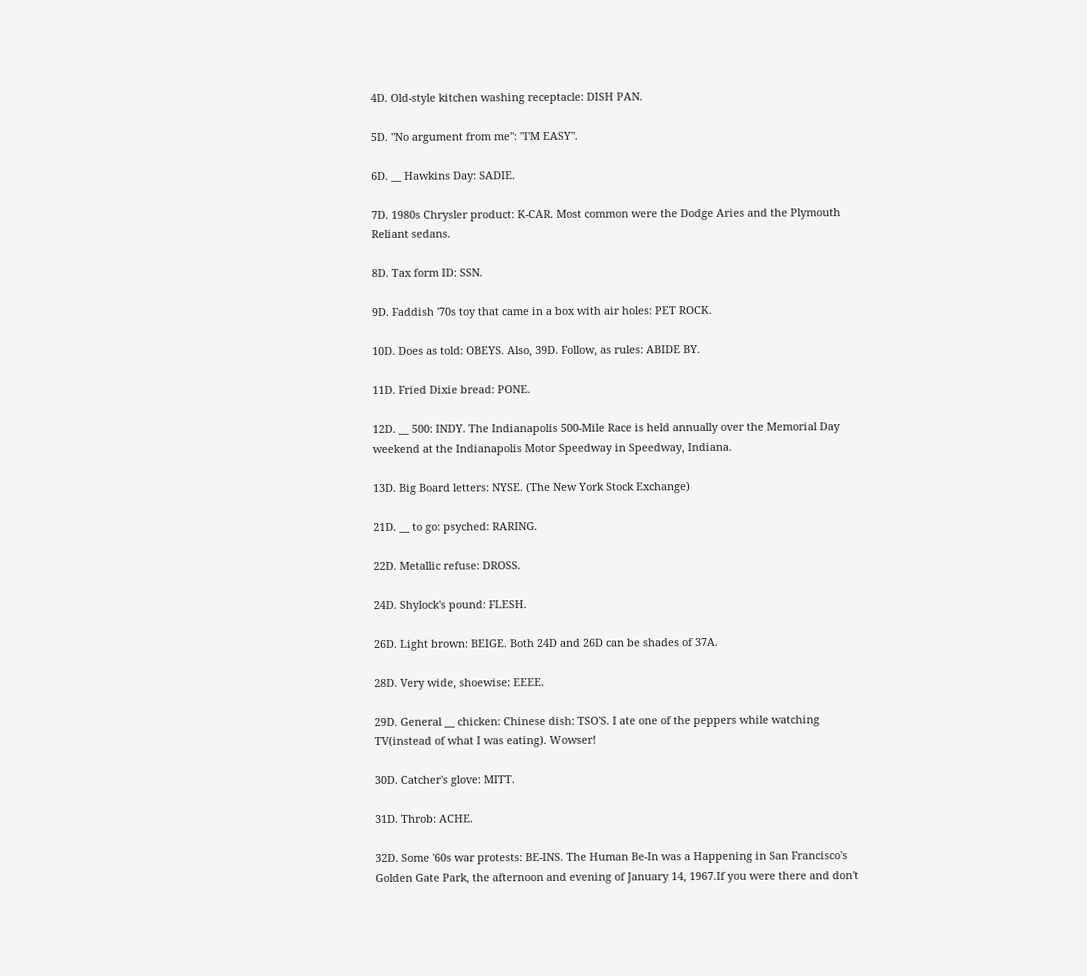4D. Old-style kitchen washing receptacle: DISH PAN.

5D. "No argument from me": "I'M EASY".

6D. __ Hawkins Day: SADIE.

7D. 1980s Chrysler product: K-CAR. Most common were the Dodge Aries and the Plymouth Reliant sedans.

8D. Tax form ID: SSN.

9D. Faddish '70s toy that came in a box with air holes: PET ROCK.

10D. Does as told: OBEYS. Also, 39D. Follow, as rules: ABIDE BY.

11D. Fried Dixie bread: PONE.

12D. __ 500: INDY. The Indianapolis 500-Mile Race is held annually over the Memorial Day weekend at the Indianapolis Motor Speedway in Speedway, Indiana.

13D. Big Board letters: NYSE. (The New York Stock Exchange)

21D. __ to go: psyched: RARING.

22D. Metallic refuse: DROSS.

24D. Shylock's pound: FLESH.

26D. Light brown: BEIGE. Both 24D and 26D can be shades of 37A.

28D. Very wide, shoewise: EEEE.

29D. General __ chicken: Chinese dish: TSO'S. I ate one of the peppers while watching TV(instead of what I was eating). Wowser!

30D. Catcher's glove: MITT.

31D. Throb: ACHE.

32D. Some '60s war protests: BE-INS. The Human Be-In was a Happening in San Francisco's Golden Gate Park, the afternoon and evening of January 14, 1967.If you were there and don't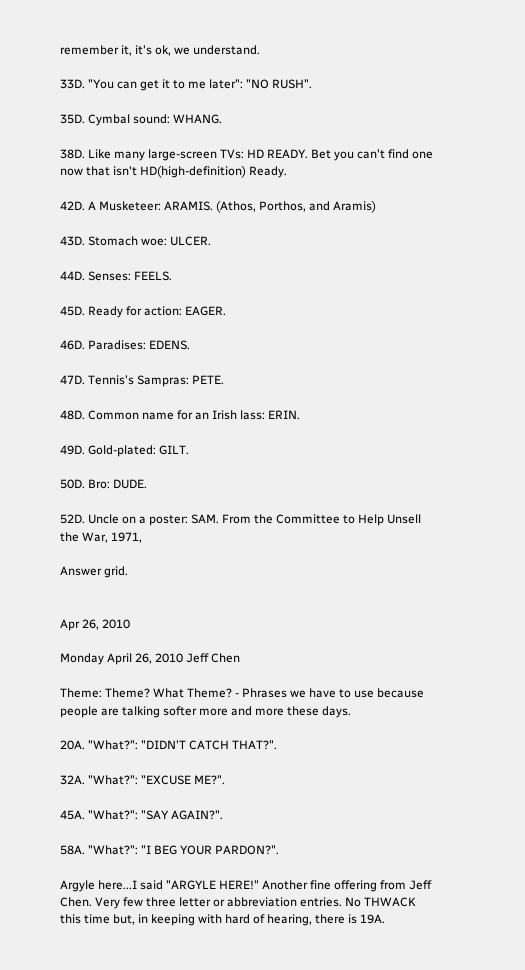remember it, it's ok, we understand.

33D. "You can get it to me later": "NO RUSH".

35D. Cymbal sound: WHANG.

38D. Like many large-screen TVs: HD READY. Bet you can't find one now that isn't HD(high-definition) Ready.

42D. A Musketeer: ARAMIS. (Athos, Porthos, and Aramis)

43D. Stomach woe: ULCER.

44D. Senses: FEELS.

45D. Ready for action: EAGER.

46D. Paradises: EDENS.

47D. Tennis's Sampras: PETE.

48D. Common name for an Irish lass: ERIN.

49D. Gold-plated: GILT.

50D. Bro: DUDE.

52D. Uncle on a poster: SAM. From the Committee to Help Unsell the War, 1971,

Answer grid.


Apr 26, 2010

Monday April 26, 2010 Jeff Chen

Theme: Theme? What Theme? - Phrases we have to use because people are talking softer more and more these days.

20A. "What?": "DIDN'T CATCH THAT?".

32A. "What?": "EXCUSE ME?".

45A. "What?": "SAY AGAIN?".

58A. "What?": "I BEG YOUR PARDON?".

Argyle here...I said "ARGYLE HERE!" Another fine offering from Jeff Chen. Very few three letter or abbreviation entries. No THWACK this time but, in keeping with hard of hearing, there is 19A.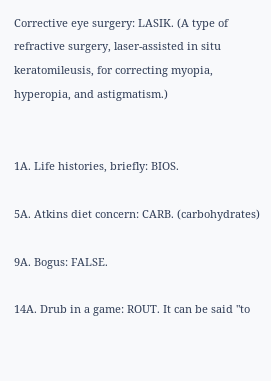Corrective eye surgery: LASIK. (A type of refractive surgery, laser-assisted in situ keratomileusis, for correcting myopia, hyperopia, and astigmatism.)


1A. Life histories, briefly: BIOS.

5A. Atkins diet concern: CARB. (carbohydrates)

9A. Bogus: FALSE.

14A. Drub in a game: ROUT. It can be said "to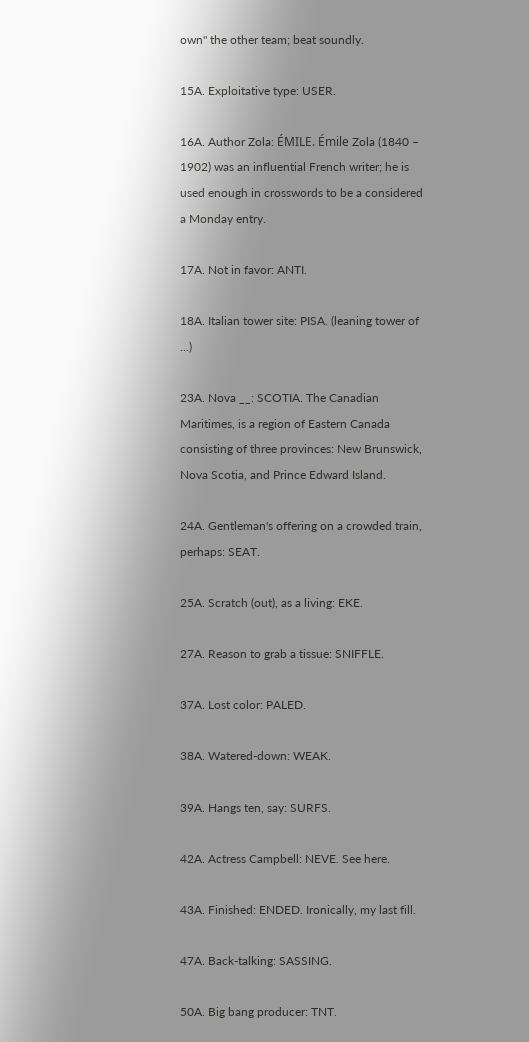own" the other team; beat soundly.

15A. Exploitative type: USER.

16A. Author Zola: ÉMILE. Émile Zola (1840 – 1902) was an influential French writer; he is used enough in crosswords to be a considered a Monday entry.

17A. Not in favor: ANTI.

18A. Italian tower site: PISA. (leaning tower of ...)

23A. Nova __: SCOTIA. The Canadian Maritimes, is a region of Eastern Canada consisting of three provinces: New Brunswick, Nova Scotia, and Prince Edward Island.

24A. Gentleman's offering on a crowded train, perhaps: SEAT.

25A. Scratch (out), as a living: EKE.

27A. Reason to grab a tissue: SNIFFLE.

37A. Lost color: PALED.

38A. Watered-down: WEAK.

39A. Hangs ten, say: SURFS.

42A. Actress Campbell: NEVE. See here.

43A. Finished: ENDED. Ironically, my last fill.

47A. Back-talking: SASSING.

50A. Big bang producer: TNT.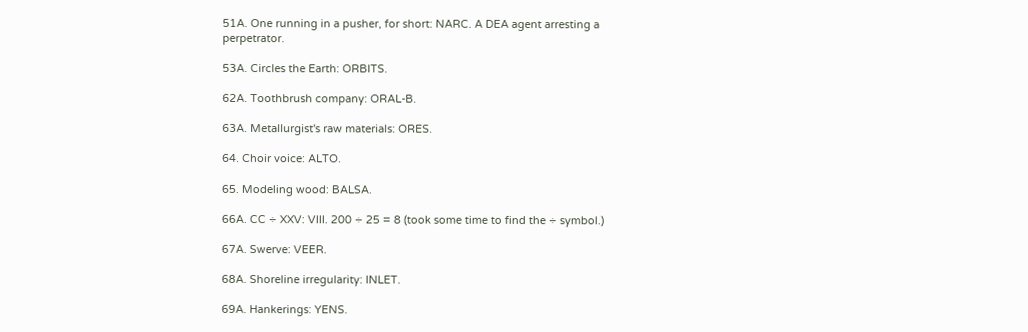51A. One running in a pusher, for short: NARC. A DEA agent arresting a perpetrator.

53A. Circles the Earth: ORBITS.

62A. Toothbrush company: ORAL-B.

63A. Metallurgist's raw materials: ORES.

64. Choir voice: ALTO.

65. Modeling wood: BALSA.

66A. CC ÷ XXV: VIII. 200 ÷ 25 = 8 (took some time to find the ÷ symbol.)

67A. Swerve: VEER.

68A. Shoreline irregularity: INLET.

69A. Hankerings: YENS.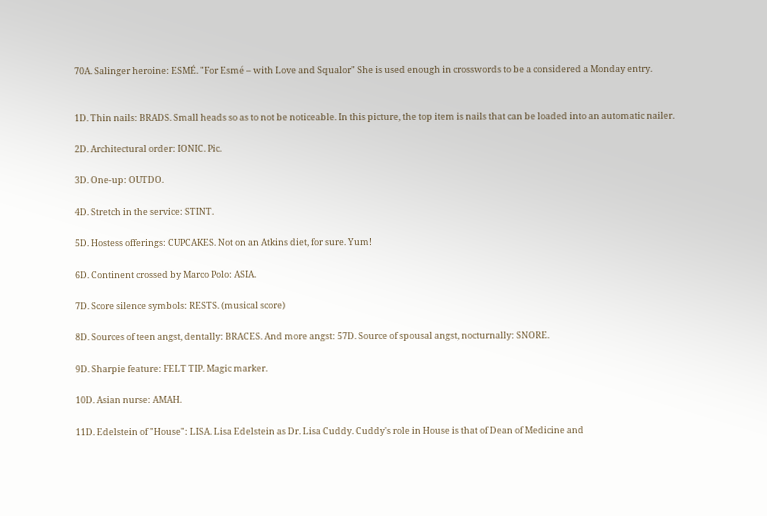70A. Salinger heroine: ESMÉ. "For Esmé – with Love and Squalor" She is used enough in crosswords to be a considered a Monday entry.


1D. Thin nails: BRADS. Small heads so as to not be noticeable. In this picture, the top item is nails that can be loaded into an automatic nailer.

2D. Architectural order: IONIC. Pic.

3D. One-up: OUTDO.

4D. Stretch in the service: STINT.

5D. Hostess offerings: CUPCAKES. Not on an Atkins diet, for sure. Yum!

6D. Continent crossed by Marco Polo: ASIA.

7D. Score silence symbols: RESTS. (musical score)

8D. Sources of teen angst, dentally: BRACES. And more angst: 57D. Source of spousal angst, nocturnally: SNORE.

9D. Sharpie feature: FELT TIP. Magic marker.

10D. Asian nurse: AMAH.

11D. Edelstein of "House": LISA. Lisa Edelstein as Dr. Lisa Cuddy. Cuddy's role in House is that of Dean of Medicine and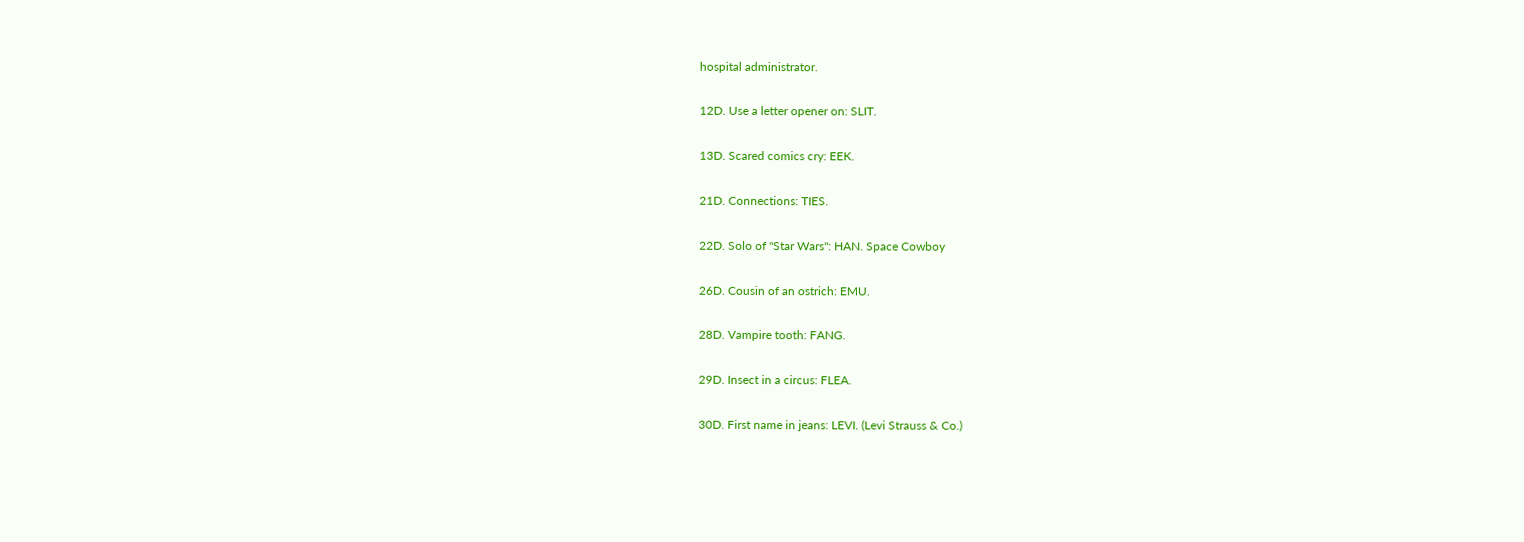hospital administrator.

12D. Use a letter opener on: SLIT.

13D. Scared comics cry: EEK.

21D. Connections: TIES.

22D. Solo of "Star Wars": HAN. Space Cowboy

26D. Cousin of an ostrich: EMU.

28D. Vampire tooth: FANG.

29D. Insect in a circus: FLEA.

30D. First name in jeans: LEVI. (Levi Strauss & Co.)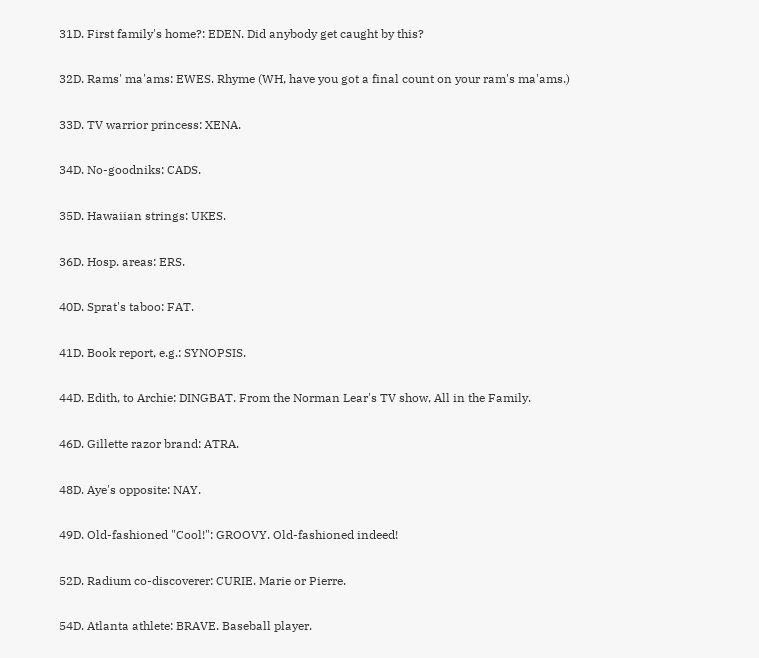31D. First family's home?: EDEN. Did anybody get caught by this?

32D. Rams' ma'ams: EWES. Rhyme (WH, have you got a final count on your ram's ma'ams.)

33D. TV warrior princess: XENA.

34D. No-goodniks: CADS.

35D. Hawaiian strings: UKES.

36D. Hosp. areas: ERS.

40D. Sprat's taboo: FAT.

41D. Book report, e.g.: SYNOPSIS.

44D. Edith, to Archie: DINGBAT. From the Norman Lear's TV show, All in the Family.

46D. Gillette razor brand: ATRA.

48D. Aye's opposite: NAY.

49D. Old-fashioned "Cool!": GROOVY. Old-fashioned indeed!

52D. Radium co-discoverer: CURIE. Marie or Pierre.

54D. Atlanta athlete: BRAVE. Baseball player.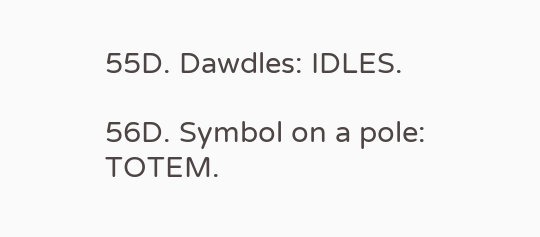55D. Dawdles: IDLES.

56D. Symbol on a pole: TOTEM.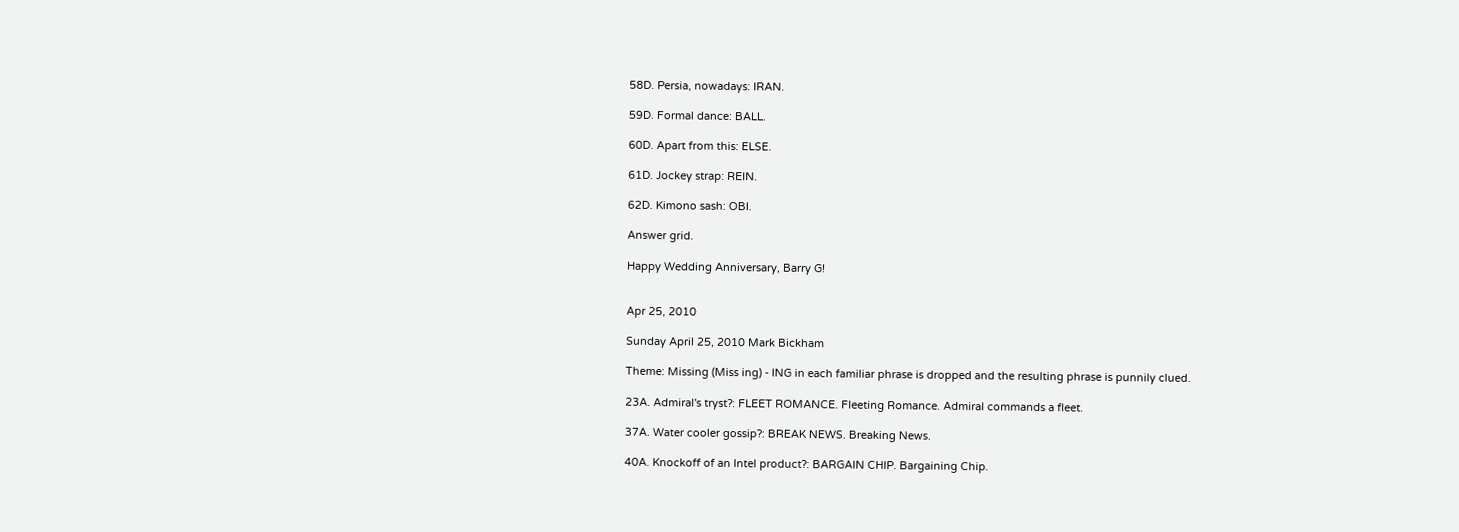58D. Persia, nowadays: IRAN.

59D. Formal dance: BALL.

60D. Apart from this: ELSE.

61D. Jockey strap: REIN.

62D. Kimono sash: OBI.

Answer grid.

Happy Wedding Anniversary, Barry G!


Apr 25, 2010

Sunday April 25, 2010 Mark Bickham

Theme: Missing (Miss ing) - ING in each familiar phrase is dropped and the resulting phrase is punnily clued.

23A. Admiral's tryst?: FLEET ROMANCE. Fleeting Romance. Admiral commands a fleet.

37A. Water cooler gossip?: BREAK NEWS. Breaking News.

40A. Knockoff of an Intel product?: BARGAIN CHIP. Bargaining Chip.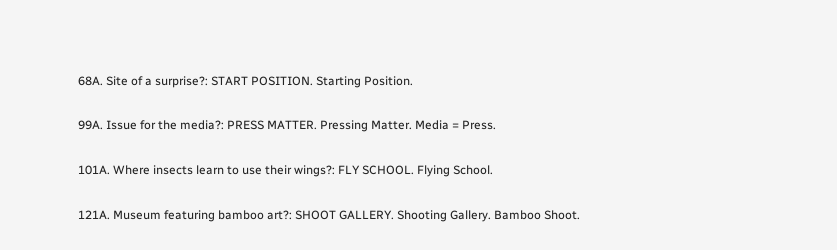68A. Site of a surprise?: START POSITION. Starting Position.

99A. Issue for the media?: PRESS MATTER. Pressing Matter. Media = Press.

101A. Where insects learn to use their wings?: FLY SCHOOL. Flying School.

121A. Museum featuring bamboo art?: SHOOT GALLERY. Shooting Gallery. Bamboo Shoot.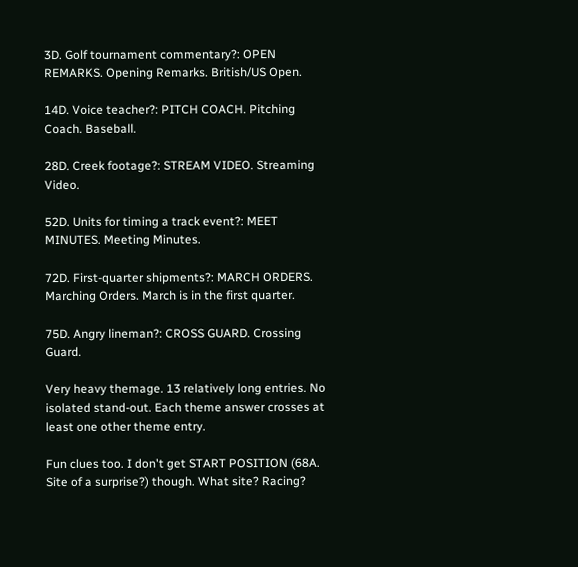3D. Golf tournament commentary?: OPEN REMARKS. Opening Remarks. British/US Open.

14D. Voice teacher?: PITCH COACH. Pitching Coach. Baseball.

28D. Creek footage?: STREAM VIDEO. Streaming Video.

52D. Units for timing a track event?: MEET MINUTES. Meeting Minutes.

72D. First-quarter shipments?: MARCH ORDERS. Marching Orders. March is in the first quarter.

75D. Angry lineman?: CROSS GUARD. Crossing Guard.

Very heavy themage. 13 relatively long entries. No isolated stand-out. Each theme answer crosses at least one other theme entry.

Fun clues too. I don't get START POSITION (68A. Site of a surprise?) though. What site? Racing?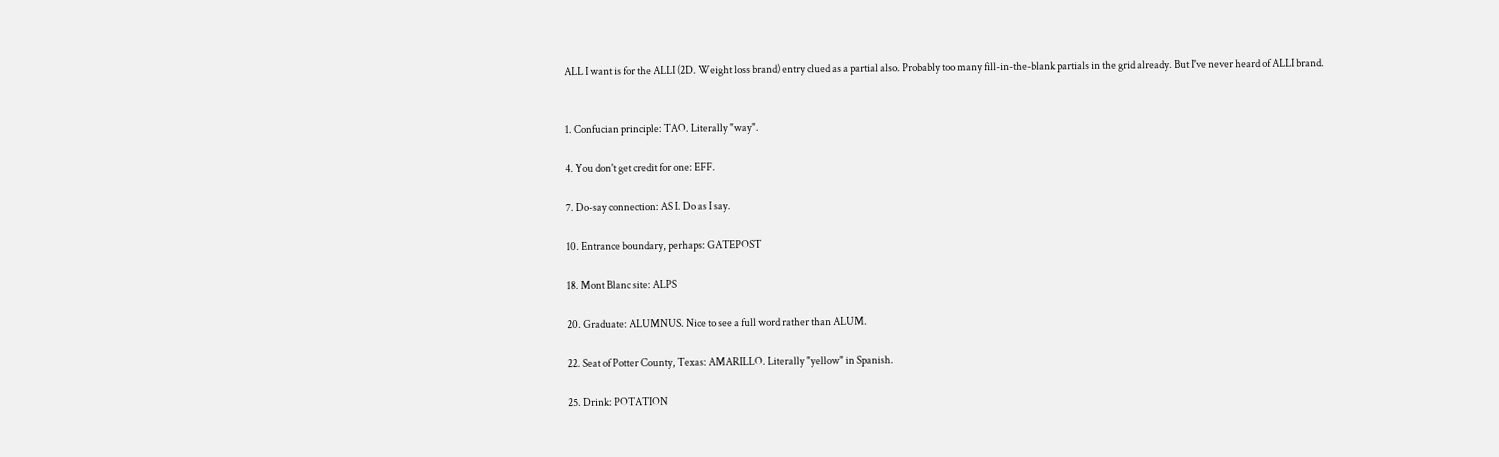ALL I want is for the ALLI (2D. Weight loss brand) entry clued as a partial also. Probably too many fill-in-the-blank partials in the grid already. But I've never heard of ALLI brand.


1. Confucian principle: TAO. Literally "way".

4. You don't get credit for one: EFF.

7. Do-say connection: AS I. Do as I say.

10. Entrance boundary, perhaps: GATEPOST

18. Mont Blanc site: ALPS

20. Graduate: ALUMNUS. Nice to see a full word rather than ALUM.

22. Seat of Potter County, Texas: AMARILLO. Literally "yellow" in Spanish.

25. Drink: POTATION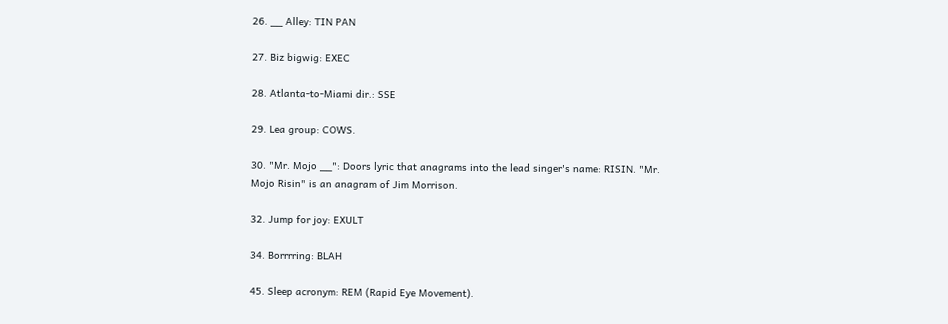26. __ Alley: TIN PAN

27. Biz bigwig: EXEC

28. Atlanta-to-Miami dir.: SSE

29. Lea group: COWS.

30. "Mr. Mojo __": Doors lyric that anagrams into the lead singer's name: RISIN. "Mr. Mojo Risin" is an anagram of Jim Morrison.

32. Jump for joy: EXULT

34. Borrrring: BLAH

45. Sleep acronym: REM (Rapid Eye Movement).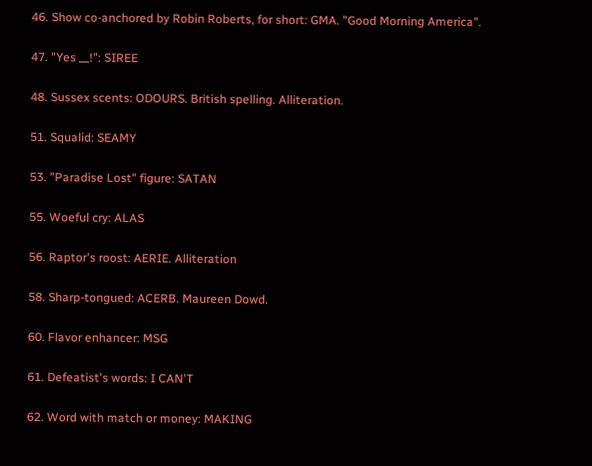46. Show co-anchored by Robin Roberts, for short: GMA. "Good Morning America".

47. "Yes __!": SIREE

48. Sussex scents: ODOURS. British spelling. Alliteration.

51. Squalid: SEAMY

53. "Paradise Lost" figure: SATAN

55. Woeful cry: ALAS

56. Raptor's roost: AERIE. Alliteration

58. Sharp-tongued: ACERB. Maureen Dowd.

60. Flavor enhancer: MSG

61. Defeatist's words: I CAN'T

62. Word with match or money: MAKING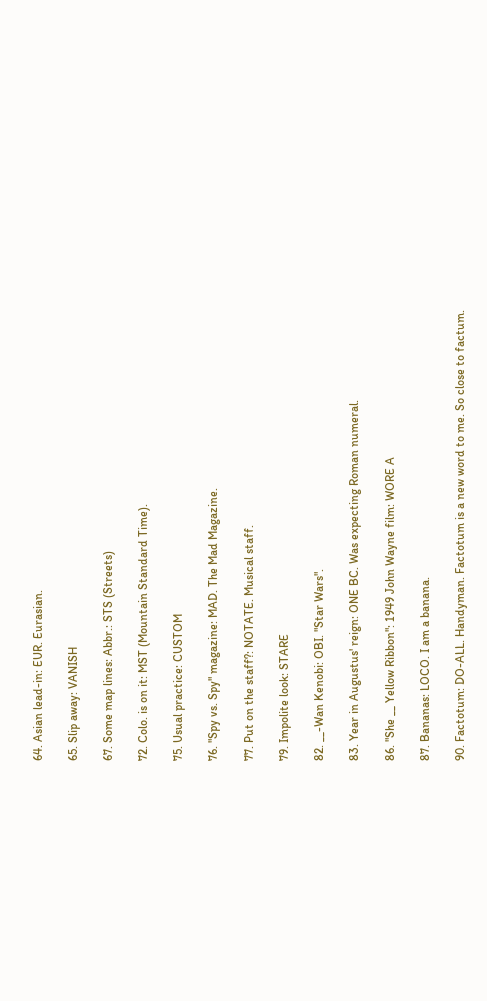64. Asian lead-in: EUR. Eurasian.

65. Slip away: VANISH

67. Some map lines: Abbr.: STS (Streets)

72. Colo. is on it: MST (Mountain Standard Time).

75. Usual practice: CUSTOM

76. "Spy vs. Spy" magazine: MAD. The Mad Magazine.

77. Put on the staff?: NOTATE. Musical staff.

79. Impolite look: STARE

82. __-Wan Kenobi: OBI. "Star Wars".

83. Year in Augustus' reign: ONE BC. Was expecting Roman numeral.

86. "She __ Yellow Ribbon": 1949 John Wayne film: WORE A

87. Bananas: LOCO. I am a banana.

90. Factotum: DO-ALL. Handyman. Factotum is a new word to me. So close to factum.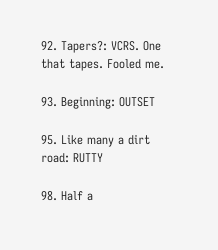92. Tapers?: VCRS. One that tapes. Fooled me.

93. Beginning: OUTSET

95. Like many a dirt road: RUTTY

98. Half a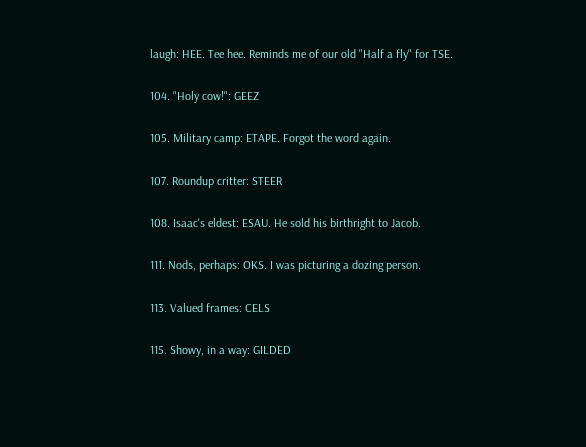laugh: HEE. Tee hee. Reminds me of our old "Half a fly" for TSE.

104. "Holy cow!": GEEZ

105. Military camp: ETAPE. Forgot the word again.

107. Roundup critter: STEER

108. Isaac's eldest: ESAU. He sold his birthright to Jacob.

111. Nods, perhaps: OKS. I was picturing a dozing person.

113. Valued frames: CELS

115. Showy, in a way: GILDED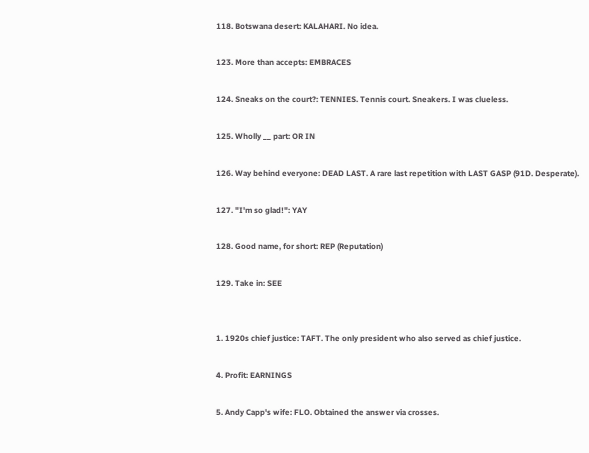118. Botswana desert: KALAHARI. No idea.

123. More than accepts: EMBRACES

124. Sneaks on the court?: TENNIES. Tennis court. Sneakers. I was clueless.

125. Wholly __ part: OR IN

126. Way behind everyone: DEAD LAST. A rare last repetition with LAST GASP (91D. Desperate).

127. "I'm so glad!": YAY

128. Good name, for short: REP (Reputation)

129. Take in: SEE


1. 1920s chief justice: TAFT. The only president who also served as chief justice.

4. Profit: EARNINGS

5. Andy Capp's wife: FLO. Obtained the answer via crosses.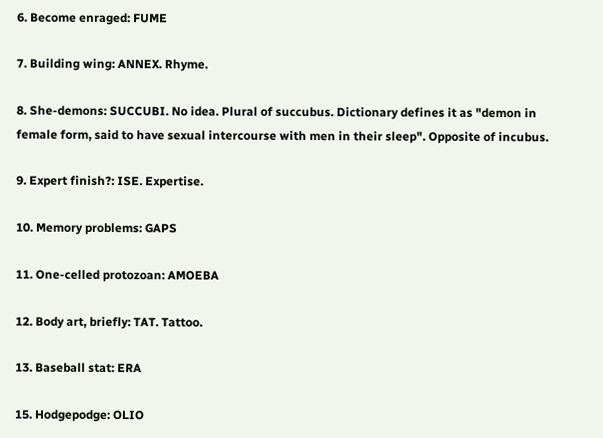6. Become enraged: FUME

7. Building wing: ANNEX. Rhyme.

8. She-demons: SUCCUBI. No idea. Plural of succubus. Dictionary defines it as "demon in female form, said to have sexual intercourse with men in their sleep". Opposite of incubus.

9. Expert finish?: ISE. Expertise.

10. Memory problems: GAPS

11. One-celled protozoan: AMOEBA

12. Body art, briefly: TAT. Tattoo.

13. Baseball stat: ERA

15. Hodgepodge: OLIO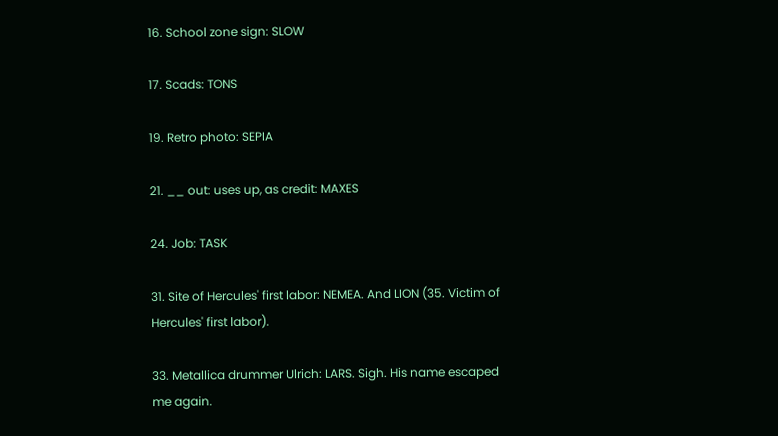16. School zone sign: SLOW

17. Scads: TONS

19. Retro photo: SEPIA

21. __ out: uses up, as credit: MAXES

24. Job: TASK

31. Site of Hercules' first labor: NEMEA. And LION (35. Victim of Hercules' first labor).

33. Metallica drummer Ulrich: LARS. Sigh. His name escaped me again.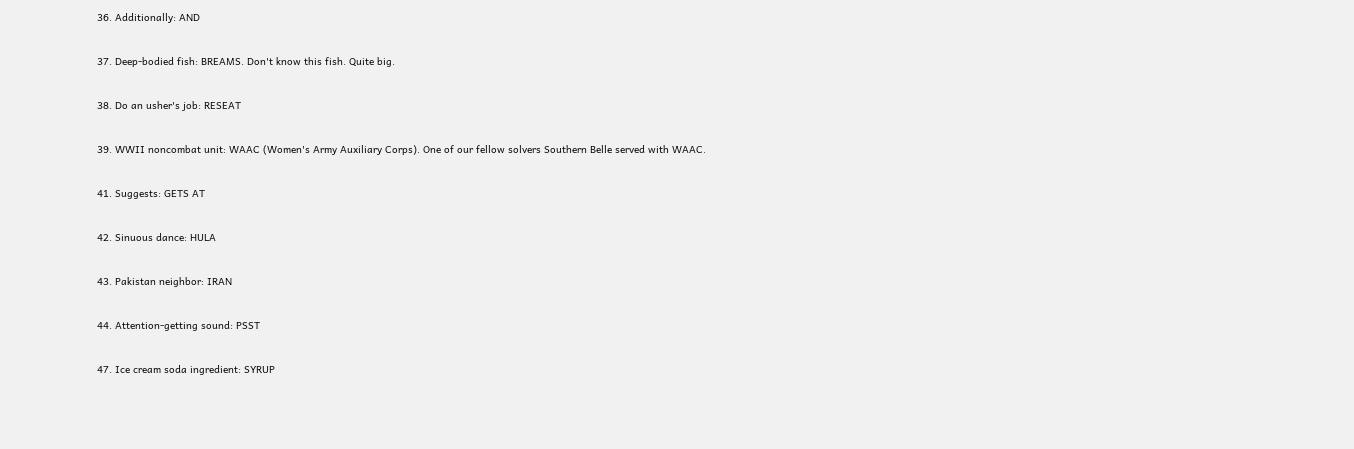36. Additionally: AND

37. Deep-bodied fish: BREAMS. Don't know this fish. Quite big.

38. Do an usher's job: RESEAT

39. WWII noncombat unit: WAAC (Women's Army Auxiliary Corps). One of our fellow solvers Southern Belle served with WAAC.

41. Suggests: GETS AT

42. Sinuous dance: HULA

43. Pakistan neighbor: IRAN

44. Attention-getting sound: PSST

47. Ice cream soda ingredient: SYRUP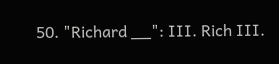50. "Richard __": III. Rich III.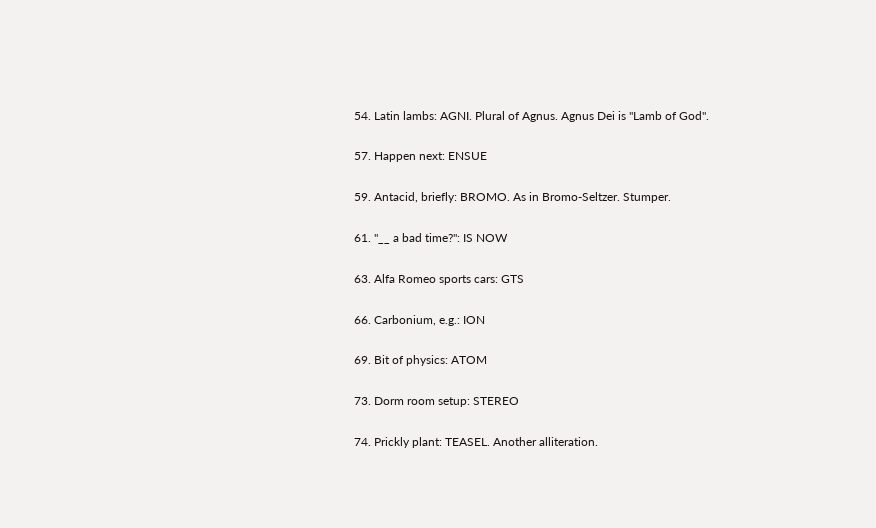54. Latin lambs: AGNI. Plural of Agnus. Agnus Dei is "Lamb of God".

57. Happen next: ENSUE

59. Antacid, briefly: BROMO. As in Bromo-Seltzer. Stumper.

61. "__ a bad time?": IS NOW

63. Alfa Romeo sports cars: GTS

66. Carbonium, e.g.: ION

69. Bit of physics: ATOM

73. Dorm room setup: STEREO

74. Prickly plant: TEASEL. Another alliteration.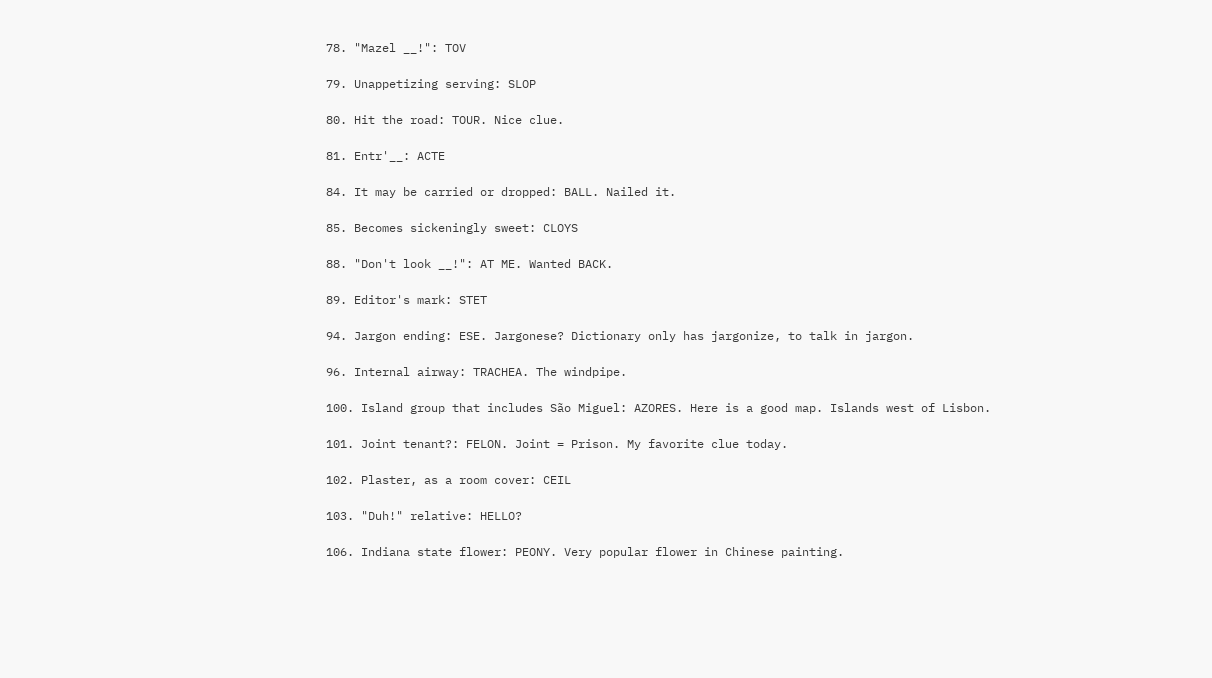78. "Mazel __!": TOV

79. Unappetizing serving: SLOP

80. Hit the road: TOUR. Nice clue.

81. Entr'__: ACTE

84. It may be carried or dropped: BALL. Nailed it.

85. Becomes sickeningly sweet: CLOYS

88. "Don't look __!": AT ME. Wanted BACK.

89. Editor's mark: STET

94. Jargon ending: ESE. Jargonese? Dictionary only has jargonize, to talk in jargon.

96. Internal airway: TRACHEA. The windpipe.

100. Island group that includes São Miguel: AZORES. Here is a good map. Islands west of Lisbon.

101. Joint tenant?: FELON. Joint = Prison. My favorite clue today.

102. Plaster, as a room cover: CEIL

103. "Duh!" relative: HELLO?

106. Indiana state flower: PEONY. Very popular flower in Chinese painting.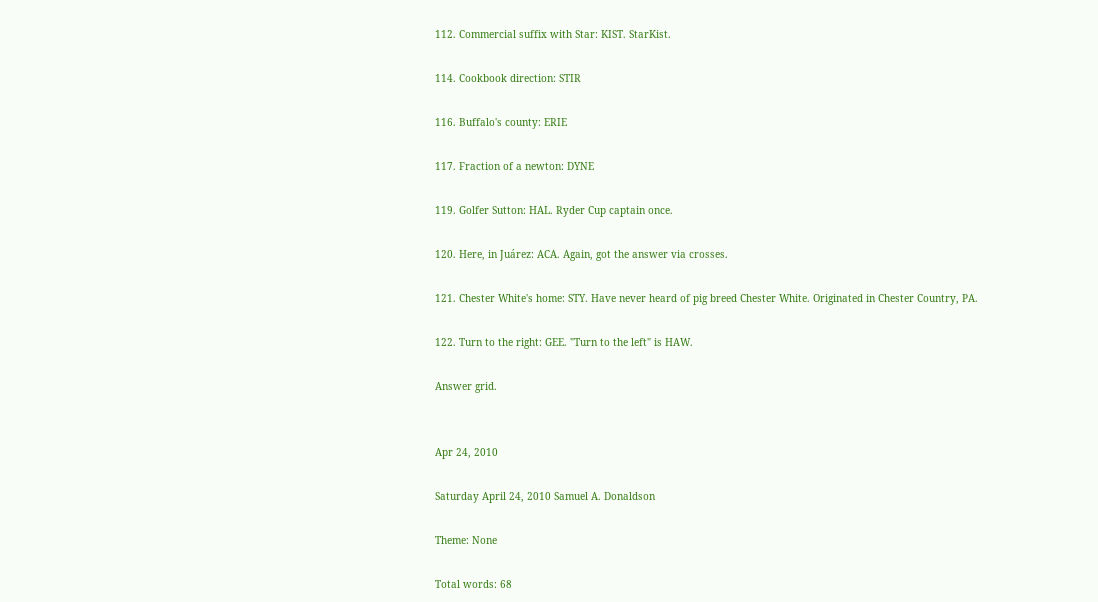112. Commercial suffix with Star: KIST. StarKist.

114. Cookbook direction: STIR

116. Buffalo's county: ERIE

117. Fraction of a newton: DYNE

119. Golfer Sutton: HAL. Ryder Cup captain once.

120. Here, in Juárez: ACA. Again, got the answer via crosses.

121. Chester White's home: STY. Have never heard of pig breed Chester White. Originated in Chester Country, PA.

122. Turn to the right: GEE. "Turn to the left" is HAW.

Answer grid.


Apr 24, 2010

Saturday April 24, 2010 Samuel A. Donaldson

Theme: None

Total words: 68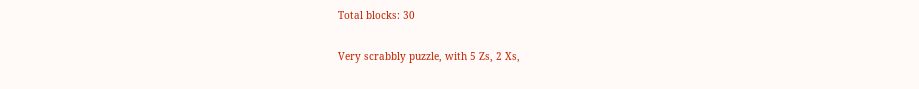Total blocks: 30

Very scrabbly puzzle, with 5 Zs, 2 Xs,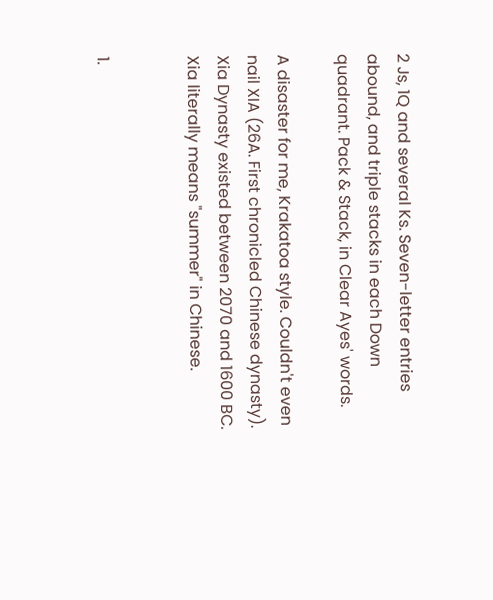2 Js, 1Q and several Ks. Seven-letter entries abound, and triple stacks in each Down quadrant. Pack & Stack, in Clear Ayes' words.

A disaster for me, Krakatoa style. Couldn't even nail XIA (26A. First chronicled Chinese dynasty). Xia Dynasty existed between 2070 and 1600 BC. Xia literally means "summer" in Chinese.


1.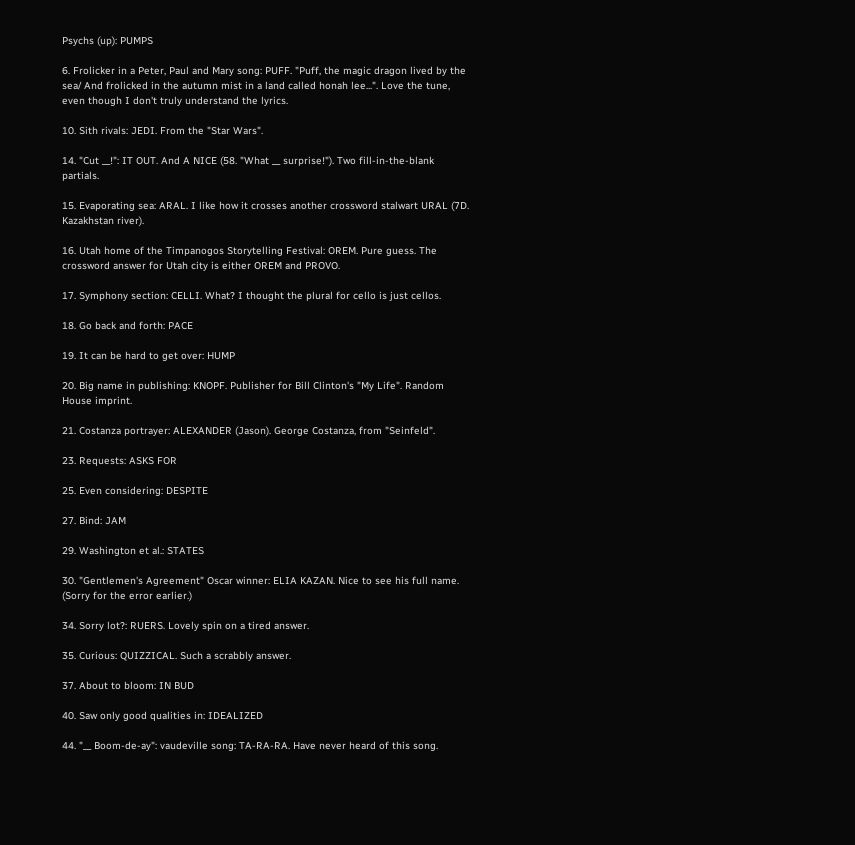Psychs (up): PUMPS

6. Frolicker in a Peter, Paul and Mary song: PUFF. "Puff, the magic dragon lived by the sea/ And frolicked in the autumn mist in a land called honah lee...". Love the tune, even though I don't truly understand the lyrics.

10. Sith rivals: JEDI. From the "Star Wars".

14. "Cut __!": IT OUT. And A NICE (58. "What __ surprise!"). Two fill-in-the-blank partials.

15. Evaporating sea: ARAL. I like how it crosses another crossword stalwart URAL (7D. Kazakhstan river).

16. Utah home of the Timpanogos Storytelling Festival: OREM. Pure guess. The crossword answer for Utah city is either OREM and PROVO.

17. Symphony section: CELLI. What? I thought the plural for cello is just cellos.

18. Go back and forth: PACE

19. It can be hard to get over: HUMP

20. Big name in publishing: KNOPF. Publisher for Bill Clinton's "My Life". Random House imprint.

21. Costanza portrayer: ALEXANDER (Jason). George Costanza, from "Seinfeld".

23. Requests: ASKS FOR

25. Even considering: DESPITE

27. Bind: JAM

29. Washington et al.: STATES

30. "Gentlemen's Agreement" Oscar winner: ELIA KAZAN. Nice to see his full name. (Sorry for the error earlier.)

34. Sorry lot?: RUERS. Lovely spin on a tired answer.

35. Curious: QUIZZICAL. Such a scrabbly answer.

37. About to bloom: IN BUD

40. Saw only good qualities in: IDEALIZED

44. "__ Boom-de-ay": vaudeville song: TA-RA-RA. Have never heard of this song.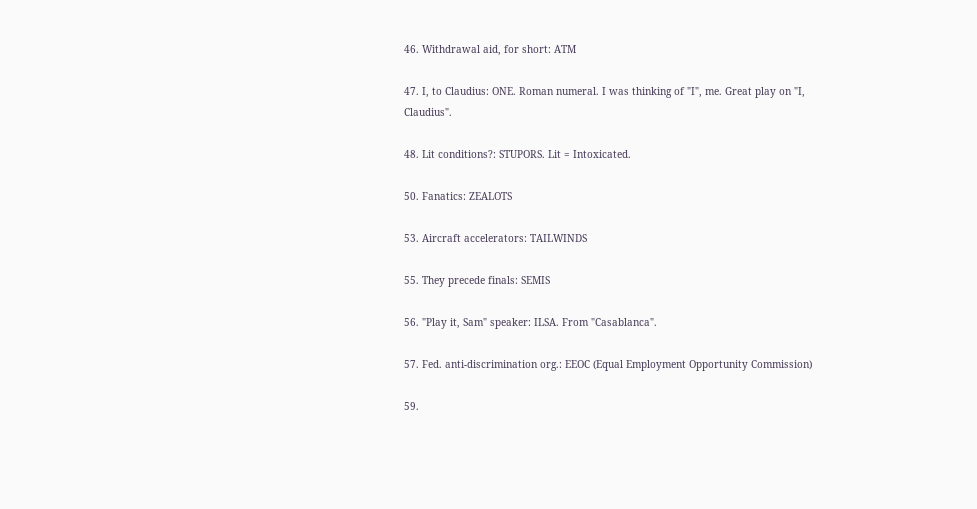46. Withdrawal aid, for short: ATM

47. I, to Claudius: ONE. Roman numeral. I was thinking of "I", me. Great play on "I, Claudius".

48. Lit conditions?: STUPORS. Lit = Intoxicated.

50. Fanatics: ZEALOTS

53. Aircraft accelerators: TAILWINDS

55. They precede finals: SEMIS

56. "Play it, Sam" speaker: ILSA. From "Casablanca".

57. Fed. anti-discrimination org.: EEOC (Equal Employment Opportunity Commission)

59.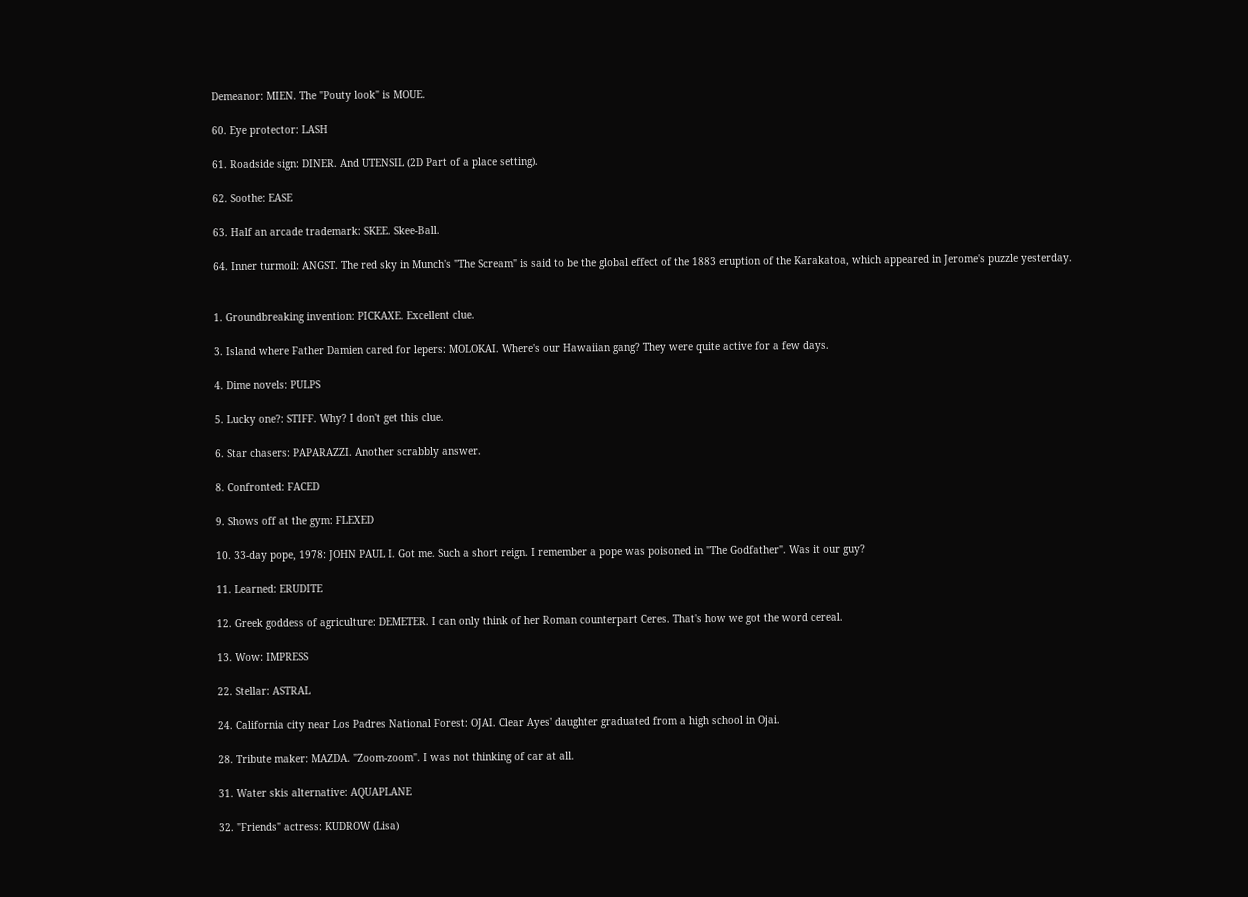Demeanor: MIEN. The "Pouty look" is MOUE.

60. Eye protector: LASH

61. Roadside sign: DINER. And UTENSIL (2D Part of a place setting).

62. Soothe: EASE

63. Half an arcade trademark: SKEE. Skee-Ball.

64. Inner turmoil: ANGST. The red sky in Munch's "The Scream" is said to be the global effect of the 1883 eruption of the Karakatoa, which appeared in Jerome's puzzle yesterday.


1. Groundbreaking invention: PICKAXE. Excellent clue.

3. Island where Father Damien cared for lepers: MOLOKAI. Where's our Hawaiian gang? They were quite active for a few days.

4. Dime novels: PULPS

5. Lucky one?: STIFF. Why? I don't get this clue.

6. Star chasers: PAPARAZZI. Another scrabbly answer.

8. Confronted: FACED

9. Shows off at the gym: FLEXED

10. 33-day pope, 1978: JOHN PAUL I. Got me. Such a short reign. I remember a pope was poisoned in "The Godfather". Was it our guy?

11. Learned: ERUDITE

12. Greek goddess of agriculture: DEMETER. I can only think of her Roman counterpart Ceres. That's how we got the word cereal.

13. Wow: IMPRESS

22. Stellar: ASTRAL

24. California city near Los Padres National Forest: OJAI. Clear Ayes' daughter graduated from a high school in Ojai.

28. Tribute maker: MAZDA. "Zoom-zoom". I was not thinking of car at all.

31. Water skis alternative: AQUAPLANE

32. "Friends" actress: KUDROW (Lisa)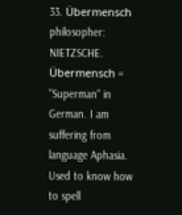33. Übermensch philosopher: NIETZSCHE. Übermensch = "Superman" in German. I am suffering from language Aphasia. Used to know how to spell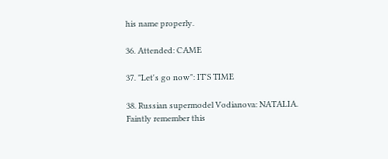his name properly.

36. Attended: CAME

37. "Let's go now": IT'S TIME

38. Russian supermodel Vodianova: NATALIA. Faintly remember this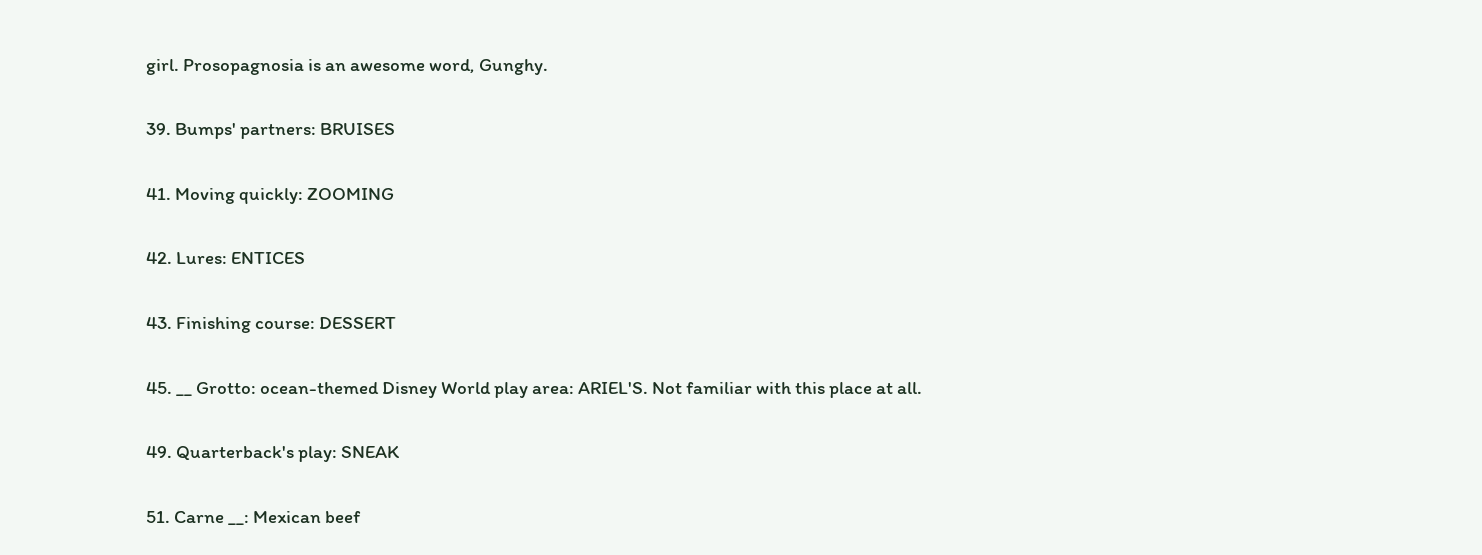girl. Prosopagnosia is an awesome word, Gunghy.

39. Bumps' partners: BRUISES

41. Moving quickly: ZOOMING

42. Lures: ENTICES

43. Finishing course: DESSERT

45. __ Grotto: ocean-themed Disney World play area: ARIEL'S. Not familiar with this place at all.

49. Quarterback's play: SNEAK

51. Carne __: Mexican beef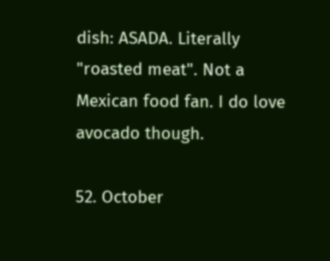dish: ASADA. Literally "roasted meat". Not a Mexican food fan. I do love avocado though.

52. October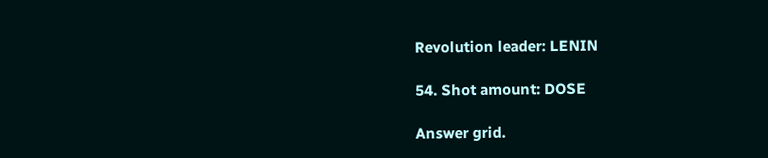Revolution leader: LENIN

54. Shot amount: DOSE

Answer grid.